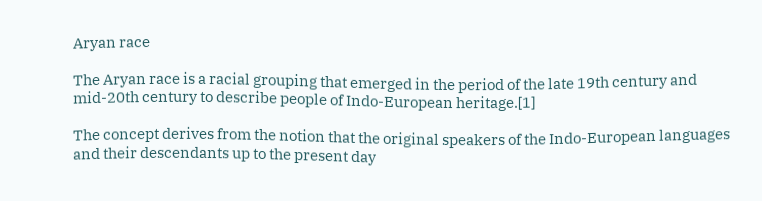Aryan race

The Aryan race is a racial grouping that emerged in the period of the late 19th century and mid-20th century to describe people of Indo-European heritage.[1]

The concept derives from the notion that the original speakers of the Indo-European languages and their descendants up to the present day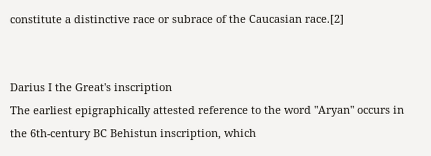constitute a distinctive race or subrace of the Caucasian race.[2]


Darius I the Great's inscription
The earliest epigraphically attested reference to the word "Aryan" occurs in the 6th-century BC Behistun inscription, which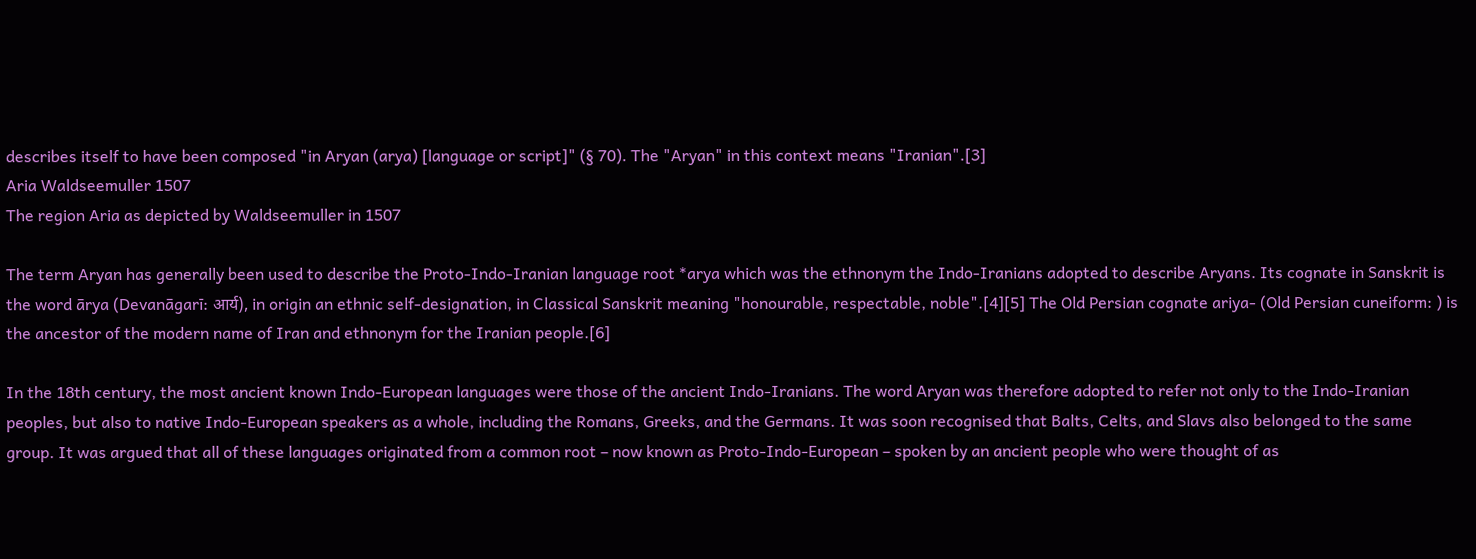describes itself to have been composed "in Aryan (arya) [language or script]" (§ 70). The "Aryan" in this context means "Iranian".[3]
Aria Waldseemuller 1507
The region Aria as depicted by Waldseemuller in 1507

The term Aryan has generally been used to describe the Proto-Indo-Iranian language root *arya which was the ethnonym the Indo-Iranians adopted to describe Aryans. Its cognate in Sanskrit is the word ārya (Devanāgarī: आर्य), in origin an ethnic self-designation, in Classical Sanskrit meaning "honourable, respectable, noble".[4][5] The Old Persian cognate ariya- (Old Persian cuneiform: ) is the ancestor of the modern name of Iran and ethnonym for the Iranian people.[6]

In the 18th century, the most ancient known Indo-European languages were those of the ancient Indo-Iranians. The word Aryan was therefore adopted to refer not only to the Indo-Iranian peoples, but also to native Indo-European speakers as a whole, including the Romans, Greeks, and the Germans. It was soon recognised that Balts, Celts, and Slavs also belonged to the same group. It was argued that all of these languages originated from a common root – now known as Proto-Indo-European – spoken by an ancient people who were thought of as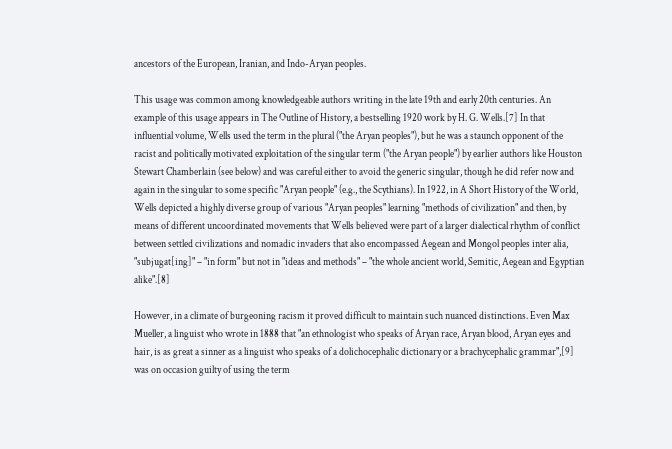ancestors of the European, Iranian, and Indo-Aryan peoples.

This usage was common among knowledgeable authors writing in the late 19th and early 20th centuries. An example of this usage appears in The Outline of History, a bestselling 1920 work by H. G. Wells.[7] In that influential volume, Wells used the term in the plural ("the Aryan peoples"), but he was a staunch opponent of the racist and politically motivated exploitation of the singular term ("the Aryan people") by earlier authors like Houston Stewart Chamberlain (see below) and was careful either to avoid the generic singular, though he did refer now and again in the singular to some specific "Aryan people" (e.g., the Scythians). In 1922, in A Short History of the World, Wells depicted a highly diverse group of various "Aryan peoples" learning "methods of civilization" and then, by means of different uncoordinated movements that Wells believed were part of a larger dialectical rhythm of conflict between settled civilizations and nomadic invaders that also encompassed Aegean and Mongol peoples inter alia, "subjugat[ing]" – "in form" but not in "ideas and methods" – "the whole ancient world, Semitic, Aegean and Egyptian alike".[8]

However, in a climate of burgeoning racism it proved difficult to maintain such nuanced distinctions. Even Max Mueller, a linguist who wrote in 1888 that "an ethnologist who speaks of Aryan race, Aryan blood, Aryan eyes and hair, is as great a sinner as a linguist who speaks of a dolichocephalic dictionary or a brachycephalic grammar",[9] was on occasion guilty of using the term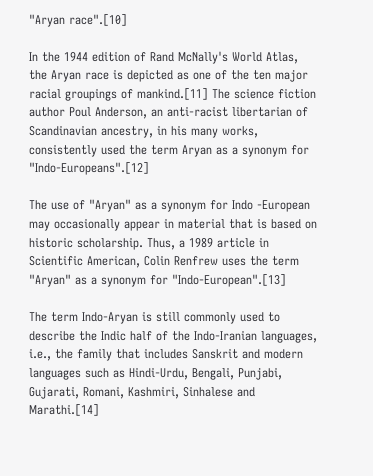"Aryan race".[10]

In the 1944 edition of Rand McNally's World Atlas, the Aryan race is depicted as one of the ten major racial groupings of mankind.[11] The science fiction author Poul Anderson, an anti-racist libertarian of Scandinavian ancestry, in his many works, consistently used the term Aryan as a synonym for "Indo-Europeans".[12]

The use of "Aryan" as a synonym for Indo -European may occasionally appear in material that is based on historic scholarship. Thus, a 1989 article in Scientific American, Colin Renfrew uses the term "Aryan" as a synonym for "Indo-European".[13]

The term Indo-Aryan is still commonly used to describe the Indic half of the Indo-Iranian languages, i.e., the family that includes Sanskrit and modern languages such as Hindi-Urdu, Bengali, Punjabi, Gujarati, Romani, Kashmiri, Sinhalese and Marathi.[14]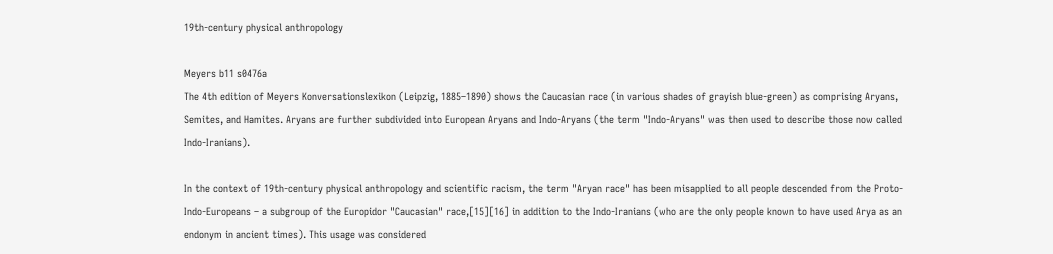19th-century physical anthropology

Meyers b11 s0476a
The 4th edition of Meyers Konversationslexikon (Leipzig, 1885–1890) shows the Caucasian race (in various shades of grayish blue-green) as comprising Aryans, Semites, and Hamites. Aryans are further subdivided into European Aryans and Indo-Aryans (the term "Indo-Aryans" was then used to describe those now called Indo-Iranians).

In the context of 19th-century physical anthropology and scientific racism, the term "Aryan race" has been misapplied to all people descended from the Proto-Indo-Europeans – a subgroup of the Europidor "Caucasian" race,[15][16] in addition to the Indo-Iranians (who are the only people known to have used Arya as an endonym in ancient times). This usage was considered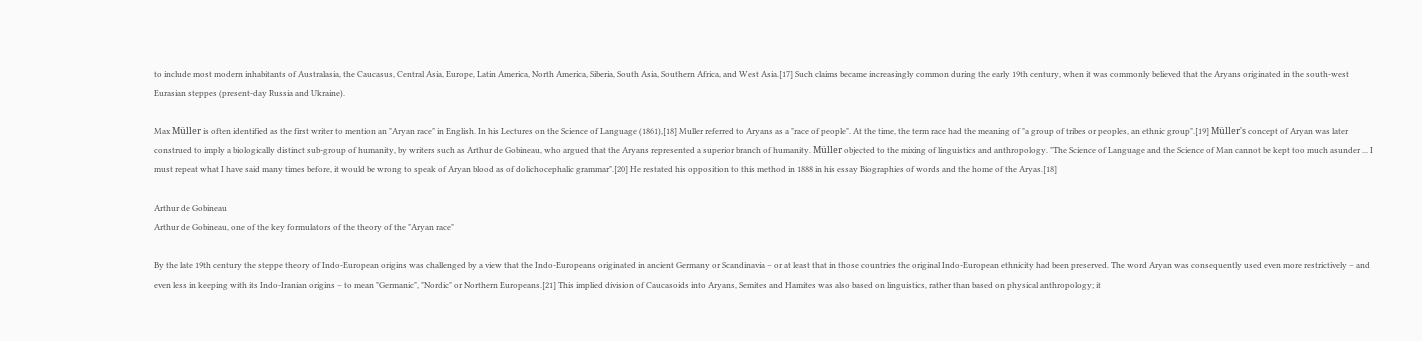to include most modern inhabitants of Australasia, the Caucasus, Central Asia, Europe, Latin America, North America, Siberia, South Asia, Southern Africa, and West Asia.[17] Such claims became increasingly common during the early 19th century, when it was commonly believed that the Aryans originated in the south-west Eurasian steppes (present-day Russia and Ukraine).

Max Müller is often identified as the first writer to mention an "Aryan race" in English. In his Lectures on the Science of Language (1861),[18] Muller referred to Aryans as a "race of people". At the time, the term race had the meaning of "a group of tribes or peoples, an ethnic group".[19] Müller's concept of Aryan was later construed to imply a biologically distinct sub-group of humanity, by writers such as Arthur de Gobineau, who argued that the Aryans represented a superior branch of humanity. Müller objected to the mixing of linguistics and anthropology. "The Science of Language and the Science of Man cannot be kept too much asunder ... I must repeat what I have said many times before, it would be wrong to speak of Aryan blood as of dolichocephalic grammar".[20] He restated his opposition to this method in 1888 in his essay Biographies of words and the home of the Aryas.[18]

Arthur de Gobineau
Arthur de Gobineau, one of the key formulators of the theory of the "Aryan race"

By the late 19th century the steppe theory of Indo-European origins was challenged by a view that the Indo-Europeans originated in ancient Germany or Scandinavia – or at least that in those countries the original Indo-European ethnicity had been preserved. The word Aryan was consequently used even more restrictively – and even less in keeping with its Indo-Iranian origins – to mean "Germanic", "Nordic" or Northern Europeans.[21] This implied division of Caucasoids into Aryans, Semites and Hamites was also based on linguistics, rather than based on physical anthropology; it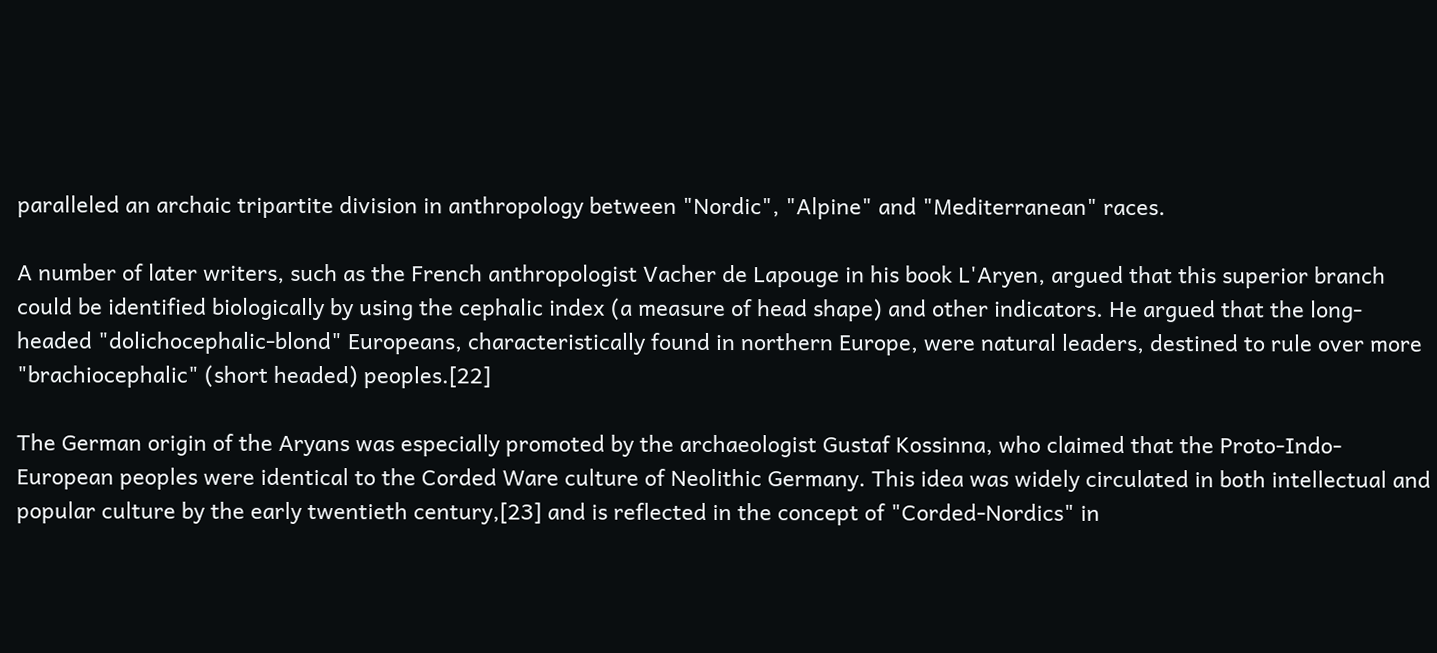paralleled an archaic tripartite division in anthropology between "Nordic", "Alpine" and "Mediterranean" races.

A number of later writers, such as the French anthropologist Vacher de Lapouge in his book L'Aryen, argued that this superior branch could be identified biologically by using the cephalic index (a measure of head shape) and other indicators. He argued that the long-headed "dolichocephalic-blond" Europeans, characteristically found in northern Europe, were natural leaders, destined to rule over more "brachiocephalic" (short headed) peoples.[22]

The German origin of the Aryans was especially promoted by the archaeologist Gustaf Kossinna, who claimed that the Proto-Indo-European peoples were identical to the Corded Ware culture of Neolithic Germany. This idea was widely circulated in both intellectual and popular culture by the early twentieth century,[23] and is reflected in the concept of "Corded-Nordics" in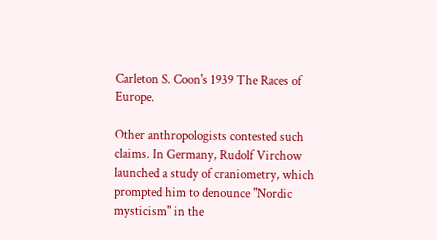Carleton S. Coon's 1939 The Races of Europe.

Other anthropologists contested such claims. In Germany, Rudolf Virchow launched a study of craniometry, which prompted him to denounce "Nordic mysticism" in the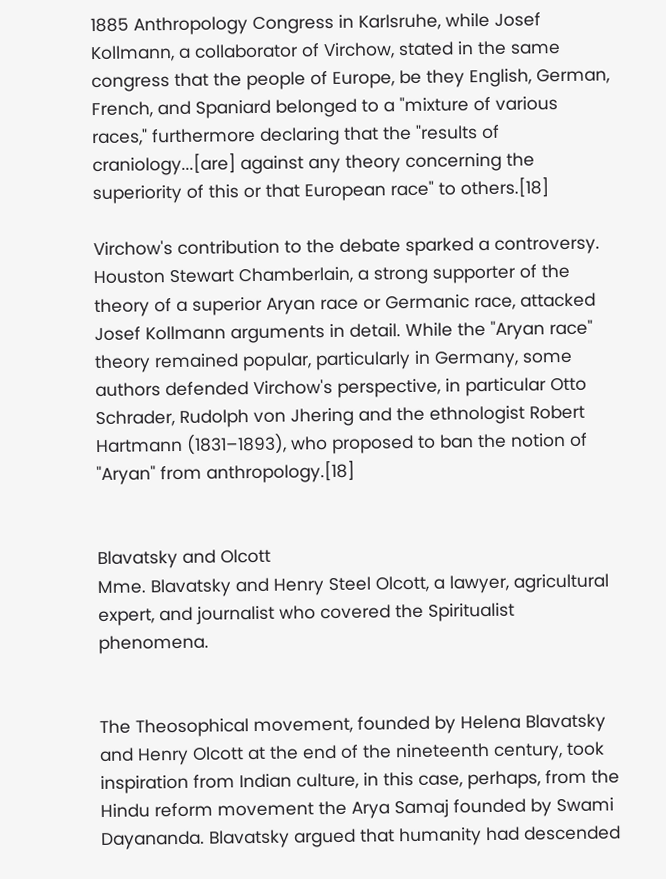1885 Anthropology Congress in Karlsruhe, while Josef Kollmann, a collaborator of Virchow, stated in the same congress that the people of Europe, be they English, German, French, and Spaniard belonged to a "mixture of various races," furthermore declaring that the "results of craniology...[are] against any theory concerning the superiority of this or that European race" to others.[18]

Virchow's contribution to the debate sparked a controversy. Houston Stewart Chamberlain, a strong supporter of the theory of a superior Aryan race or Germanic race, attacked Josef Kollmann arguments in detail. While the "Aryan race" theory remained popular, particularly in Germany, some authors defended Virchow's perspective, in particular Otto Schrader, Rudolph von Jhering and the ethnologist Robert Hartmann (1831–1893), who proposed to ban the notion of "Aryan" from anthropology.[18]


Blavatsky and Olcott
Mme. Blavatsky and Henry Steel Olcott, a lawyer, agricultural expert, and journalist who covered the Spiritualist phenomena.


The Theosophical movement, founded by Helena Blavatsky and Henry Olcott at the end of the nineteenth century, took inspiration from Indian culture, in this case, perhaps, from the Hindu reform movement the Arya Samaj founded by Swami Dayananda. Blavatsky argued that humanity had descended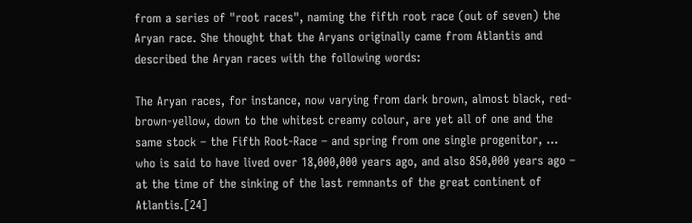from a series of "root races", naming the fifth root race (out of seven) the Aryan race. She thought that the Aryans originally came from Atlantis and described the Aryan races with the following words:

The Aryan races, for instance, now varying from dark brown, almost black, red-brown-yellow, down to the whitest creamy colour, are yet all of one and the same stock – the Fifth Root-Race – and spring from one single progenitor, ... who is said to have lived over 18,000,000 years ago, and also 850,000 years ago – at the time of the sinking of the last remnants of the great continent of Atlantis.[24]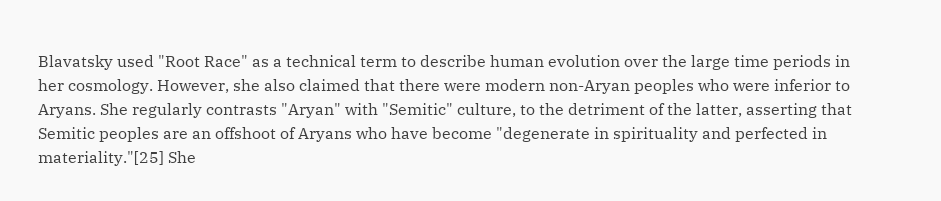Blavatsky used "Root Race" as a technical term to describe human evolution over the large time periods in her cosmology. However, she also claimed that there were modern non-Aryan peoples who were inferior to Aryans. She regularly contrasts "Aryan" with "Semitic" culture, to the detriment of the latter, asserting that Semitic peoples are an offshoot of Aryans who have become "degenerate in spirituality and perfected in materiality."[25] She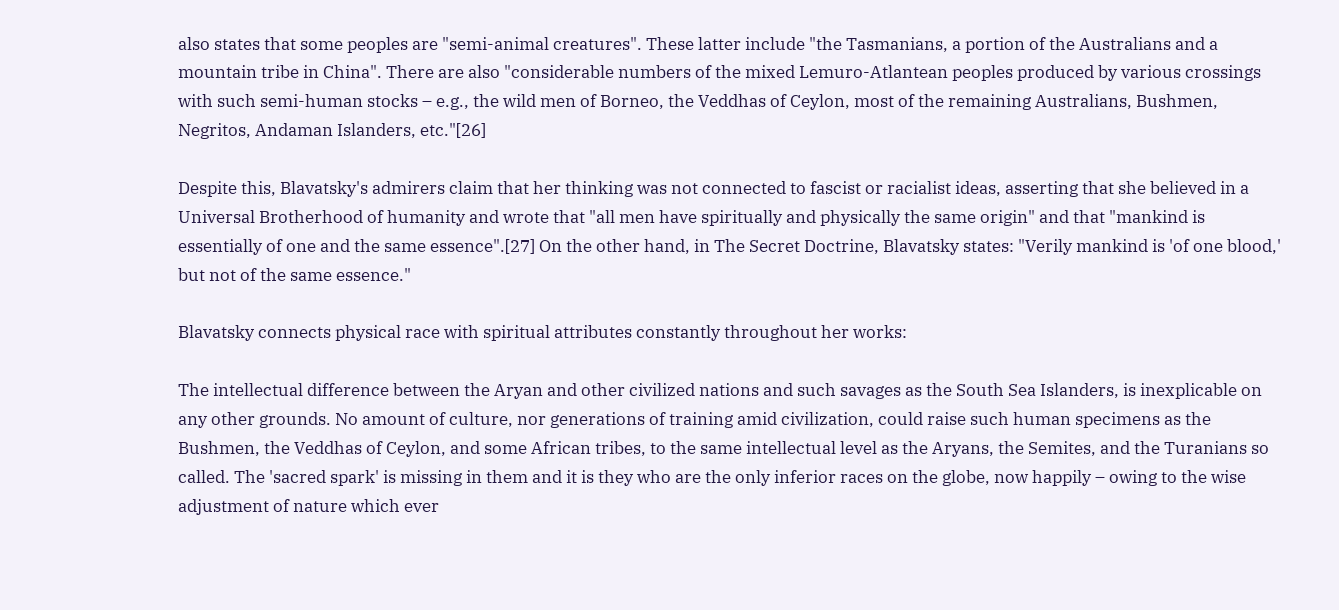also states that some peoples are "semi-animal creatures". These latter include "the Tasmanians, a portion of the Australians and a mountain tribe in China". There are also "considerable numbers of the mixed Lemuro-Atlantean peoples produced by various crossings with such semi-human stocks – e.g., the wild men of Borneo, the Veddhas of Ceylon, most of the remaining Australians, Bushmen, Negritos, Andaman Islanders, etc."[26]

Despite this, Blavatsky's admirers claim that her thinking was not connected to fascist or racialist ideas, asserting that she believed in a Universal Brotherhood of humanity and wrote that "all men have spiritually and physically the same origin" and that "mankind is essentially of one and the same essence".[27] On the other hand, in The Secret Doctrine, Blavatsky states: "Verily mankind is 'of one blood,' but not of the same essence."

Blavatsky connects physical race with spiritual attributes constantly throughout her works:

The intellectual difference between the Aryan and other civilized nations and such savages as the South Sea Islanders, is inexplicable on any other grounds. No amount of culture, nor generations of training amid civilization, could raise such human specimens as the Bushmen, the Veddhas of Ceylon, and some African tribes, to the same intellectual level as the Aryans, the Semites, and the Turanians so called. The 'sacred spark' is missing in them and it is they who are the only inferior races on the globe, now happily – owing to the wise adjustment of nature which ever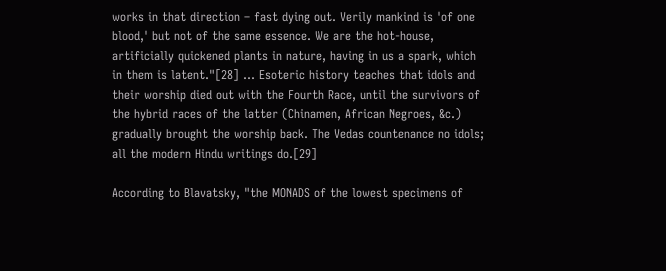works in that direction – fast dying out. Verily mankind is 'of one blood,' but not of the same essence. We are the hot-house, artificially quickened plants in nature, having in us a spark, which in them is latent."[28] ... Esoteric history teaches that idols and their worship died out with the Fourth Race, until the survivors of the hybrid races of the latter (Chinamen, African Negroes, &c.) gradually brought the worship back. The Vedas countenance no idols; all the modern Hindu writings do.[29]

According to Blavatsky, "the MONADS of the lowest specimens of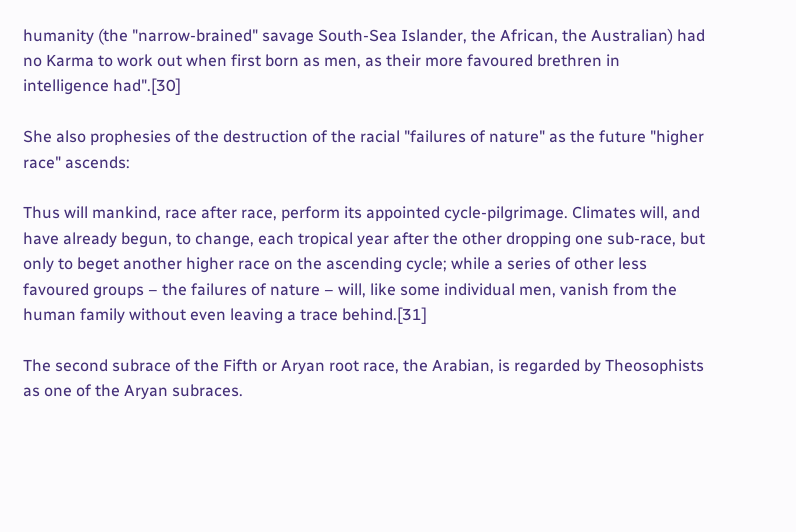humanity (the "narrow-brained" savage South-Sea Islander, the African, the Australian) had no Karma to work out when first born as men, as their more favoured brethren in intelligence had".[30]

She also prophesies of the destruction of the racial "failures of nature" as the future "higher race" ascends:

Thus will mankind, race after race, perform its appointed cycle-pilgrimage. Climates will, and have already begun, to change, each tropical year after the other dropping one sub-race, but only to beget another higher race on the ascending cycle; while a series of other less favoured groups – the failures of nature – will, like some individual men, vanish from the human family without even leaving a trace behind.[31]

The second subrace of the Fifth or Aryan root race, the Arabian, is regarded by Theosophists as one of the Aryan subraces.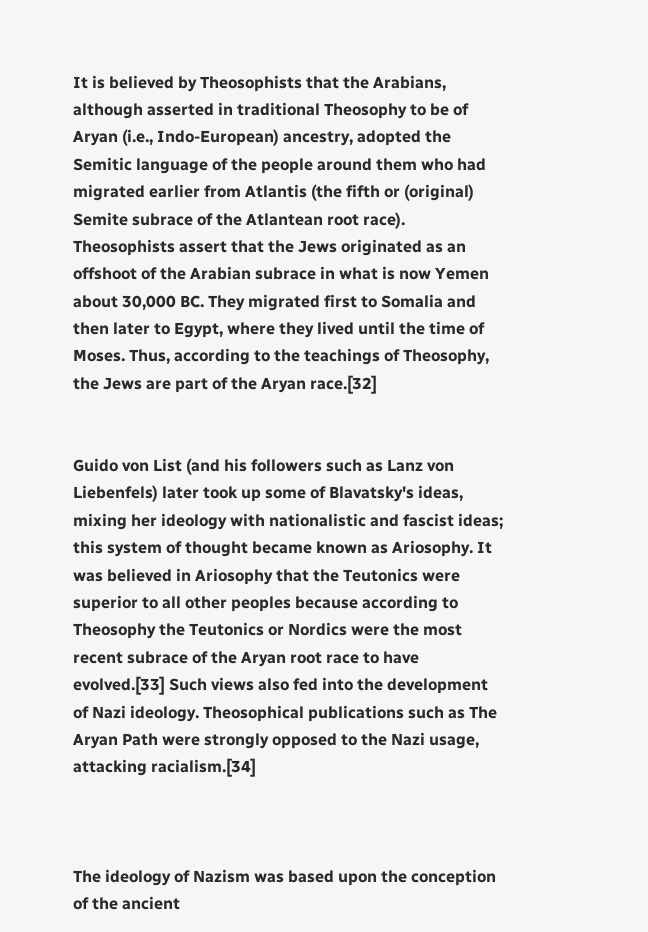It is believed by Theosophists that the Arabians, although asserted in traditional Theosophy to be of Aryan (i.e., Indo-European) ancestry, adopted the Semitic language of the people around them who had migrated earlier from Atlantis (the fifth or (original) Semite subrace of the Atlantean root race). Theosophists assert that the Jews originated as an offshoot of the Arabian subrace in what is now Yemen about 30,000 BC. They migrated first to Somalia and then later to Egypt, where they lived until the time of Moses. Thus, according to the teachings of Theosophy, the Jews are part of the Aryan race.[32]


Guido von List (and his followers such as Lanz von Liebenfels) later took up some of Blavatsky's ideas, mixing her ideology with nationalistic and fascist ideas; this system of thought became known as Ariosophy. It was believed in Ariosophy that the Teutonics were superior to all other peoples because according to Theosophy the Teutonics or Nordics were the most recent subrace of the Aryan root race to have evolved.[33] Such views also fed into the development of Nazi ideology. Theosophical publications such as The Aryan Path were strongly opposed to the Nazi usage, attacking racialism.[34]



The ideology of Nazism was based upon the conception of the ancient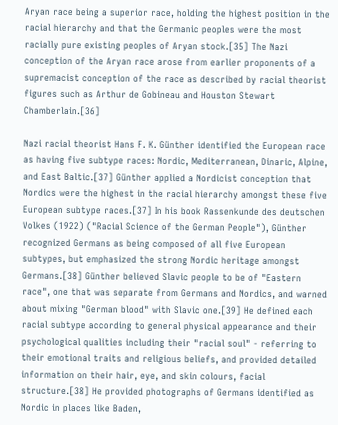Aryan race being a superior race, holding the highest position in the racial hierarchy and that the Germanic peoples were the most racially pure existing peoples of Aryan stock.[35] The Nazi conception of the Aryan race arose from earlier proponents of a supremacist conception of the race as described by racial theorist figures such as Arthur de Gobineau and Houston Stewart Chamberlain.[36]

Nazi racial theorist Hans F. K. Günther identified the European race as having five subtype races: Nordic, Mediterranean, Dinaric, Alpine, and East Baltic.[37] Günther applied a Nordicist conception that Nordics were the highest in the racial hierarchy amongst these five European subtype races.[37] In his book Rassenkunde des deutschen Volkes (1922) ("Racial Science of the German People"), Günther recognized Germans as being composed of all five European subtypes, but emphasized the strong Nordic heritage amongst Germans.[38] Günther believed Slavic people to be of "Eastern race", one that was separate from Germans and Nordics, and warned about mixing "German blood" with Slavic one.[39] He defined each racial subtype according to general physical appearance and their psychological qualities including their "racial soul" - referring to their emotional traits and religious beliefs, and provided detailed information on their hair, eye, and skin colours, facial structure.[38] He provided photographs of Germans identified as Nordic in places like Baden,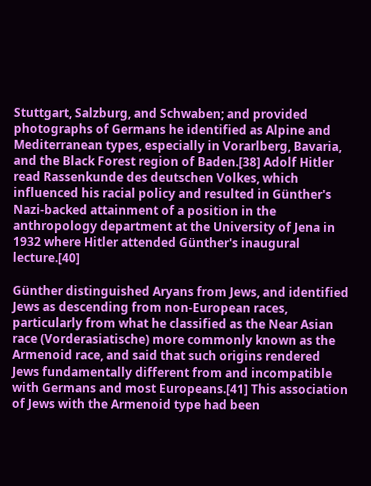Stuttgart, Salzburg, and Schwaben; and provided photographs of Germans he identified as Alpine and Mediterranean types, especially in Vorarlberg, Bavaria, and the Black Forest region of Baden.[38] Adolf Hitler read Rassenkunde des deutschen Volkes, which influenced his racial policy and resulted in Günther's Nazi-backed attainment of a position in the anthropology department at the University of Jena in 1932 where Hitler attended Günther's inaugural lecture.[40]

Günther distinguished Aryans from Jews, and identified Jews as descending from non-European races, particularly from what he classified as the Near Asian race (Vorderasiatische) more commonly known as the Armenoid race, and said that such origins rendered Jews fundamentally different from and incompatible with Germans and most Europeans.[41] This association of Jews with the Armenoid type had been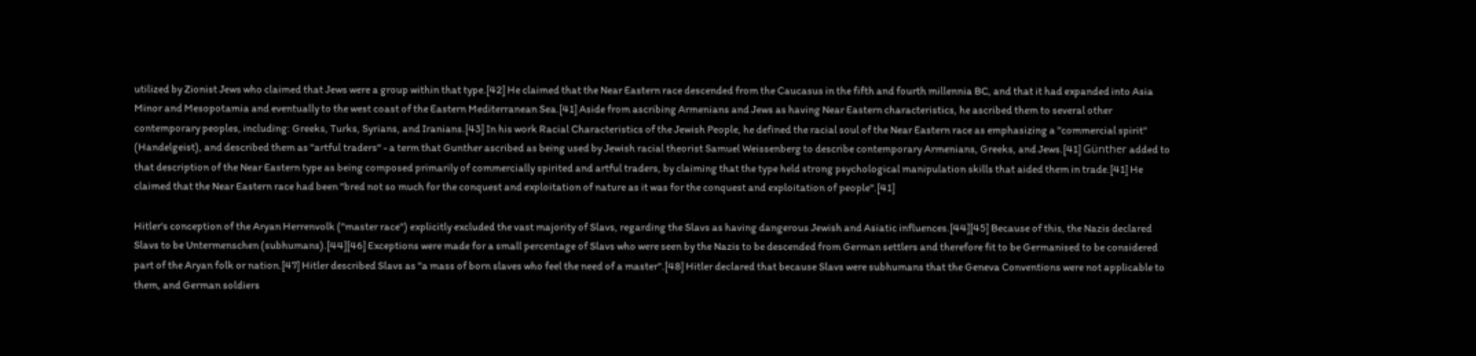utilized by Zionist Jews who claimed that Jews were a group within that type.[42] He claimed that the Near Eastern race descended from the Caucasus in the fifth and fourth millennia BC, and that it had expanded into Asia Minor and Mesopotamia and eventually to the west coast of the Eastern Mediterranean Sea.[41] Aside from ascribing Armenians and Jews as having Near Eastern characteristics, he ascribed them to several other contemporary peoples, including: Greeks, Turks, Syrians, and Iranians.[43] In his work Racial Characteristics of the Jewish People, he defined the racial soul of the Near Eastern race as emphasizing a "commercial spirit" (Handelgeist), and described them as "artful traders" - a term that Gunther ascribed as being used by Jewish racial theorist Samuel Weissenberg to describe contemporary Armenians, Greeks, and Jews.[41] Günther added to that description of the Near Eastern type as being composed primarily of commercially spirited and artful traders, by claiming that the type held strong psychological manipulation skills that aided them in trade.[41] He claimed that the Near Eastern race had been "bred not so much for the conquest and exploitation of nature as it was for the conquest and exploitation of people".[41]

Hitler's conception of the Aryan Herrenvolk ("master race") explicitly excluded the vast majority of Slavs, regarding the Slavs as having dangerous Jewish and Asiatic influences.[44][45] Because of this, the Nazis declared Slavs to be Untermenschen (subhumans).[44][46] Exceptions were made for a small percentage of Slavs who were seen by the Nazis to be descended from German settlers and therefore fit to be Germanised to be considered part of the Aryan folk or nation.[47] Hitler described Slavs as "a mass of born slaves who feel the need of a master".[48] Hitler declared that because Slavs were subhumans that the Geneva Conventions were not applicable to them, and German soldiers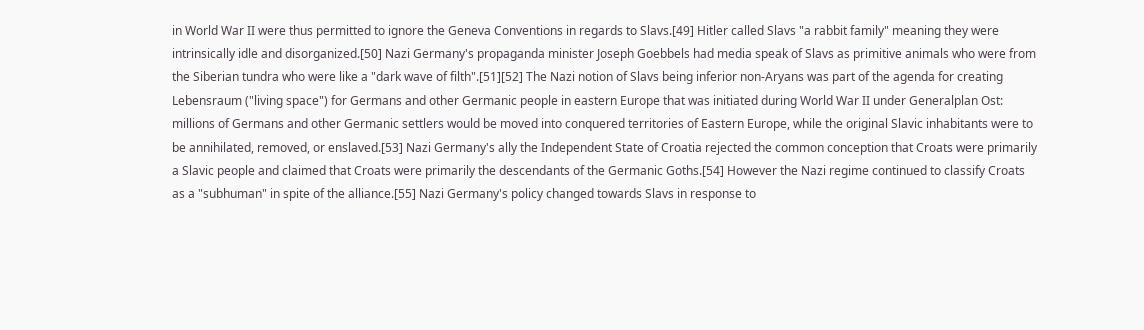in World War II were thus permitted to ignore the Geneva Conventions in regards to Slavs.[49] Hitler called Slavs "a rabbit family" meaning they were intrinsically idle and disorganized.[50] Nazi Germany's propaganda minister Joseph Goebbels had media speak of Slavs as primitive animals who were from the Siberian tundra who were like a "dark wave of filth".[51][52] The Nazi notion of Slavs being inferior non-Aryans was part of the agenda for creating Lebensraum ("living space") for Germans and other Germanic people in eastern Europe that was initiated during World War II under Generalplan Ost: millions of Germans and other Germanic settlers would be moved into conquered territories of Eastern Europe, while the original Slavic inhabitants were to be annihilated, removed, or enslaved.[53] Nazi Germany's ally the Independent State of Croatia rejected the common conception that Croats were primarily a Slavic people and claimed that Croats were primarily the descendants of the Germanic Goths.[54] However the Nazi regime continued to classify Croats as a "subhuman" in spite of the alliance.[55] Nazi Germany's policy changed towards Slavs in response to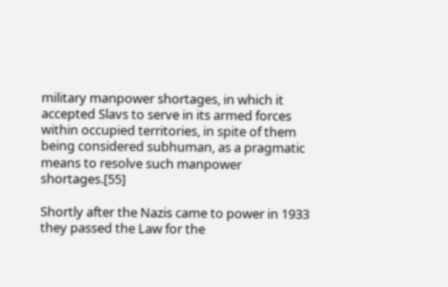military manpower shortages, in which it accepted Slavs to serve in its armed forces within occupied territories, in spite of them being considered subhuman, as a pragmatic means to resolve such manpower shortages.[55]

Shortly after the Nazis came to power in 1933 they passed the Law for the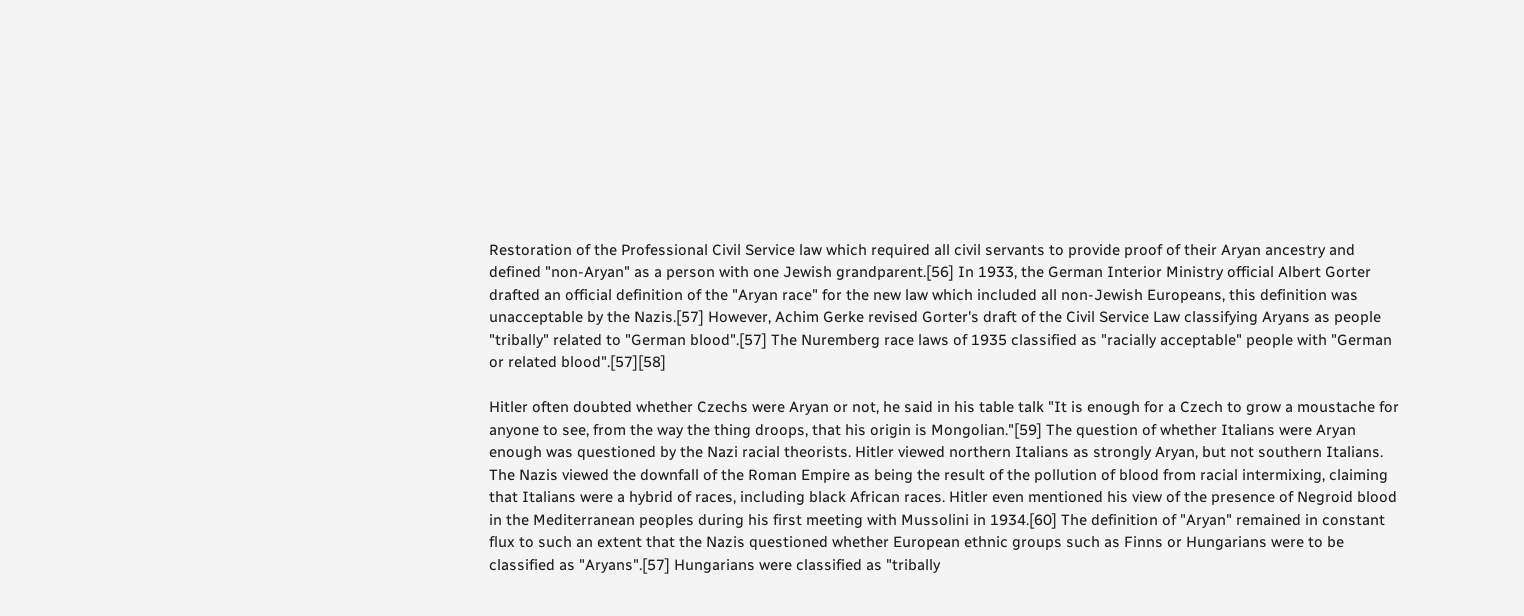Restoration of the Professional Civil Service law which required all civil servants to provide proof of their Aryan ancestry and defined "non-Aryan" as a person with one Jewish grandparent.[56] In 1933, the German Interior Ministry official Albert Gorter drafted an official definition of the "Aryan race" for the new law which included all non-Jewish Europeans, this definition was unacceptable by the Nazis.[57] However, Achim Gerke revised Gorter's draft of the Civil Service Law classifying Aryans as people "tribally" related to "German blood".[57] The Nuremberg race laws of 1935 classified as "racially acceptable" people with "German or related blood".[57][58]

Hitler often doubted whether Czechs were Aryan or not, he said in his table talk "It is enough for a Czech to grow a moustache for anyone to see, from the way the thing droops, that his origin is Mongolian."[59] The question of whether Italians were Aryan enough was questioned by the Nazi racial theorists. Hitler viewed northern Italians as strongly Aryan, but not southern Italians. The Nazis viewed the downfall of the Roman Empire as being the result of the pollution of blood from racial intermixing, claiming that Italians were a hybrid of races, including black African races. Hitler even mentioned his view of the presence of Negroid blood in the Mediterranean peoples during his first meeting with Mussolini in 1934.[60] The definition of "Aryan" remained in constant flux to such an extent that the Nazis questioned whether European ethnic groups such as Finns or Hungarians were to be classified as "Aryans".[57] Hungarians were classified as "tribally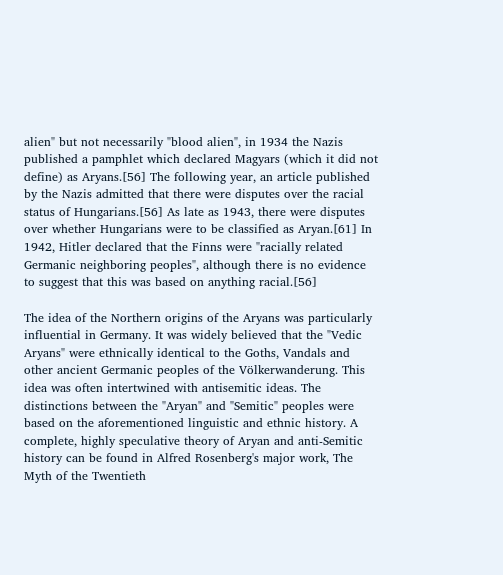alien" but not necessarily "blood alien", in 1934 the Nazis published a pamphlet which declared Magyars (which it did not define) as Aryans.[56] The following year, an article published by the Nazis admitted that there were disputes over the racial status of Hungarians.[56] As late as 1943, there were disputes over whether Hungarians were to be classified as Aryan.[61] In 1942, Hitler declared that the Finns were "racially related Germanic neighboring peoples", although there is no evidence to suggest that this was based on anything racial.[56]

The idea of the Northern origins of the Aryans was particularly influential in Germany. It was widely believed that the "Vedic Aryans" were ethnically identical to the Goths, Vandals and other ancient Germanic peoples of the Völkerwanderung. This idea was often intertwined with antisemitic ideas. The distinctions between the "Aryan" and "Semitic" peoples were based on the aforementioned linguistic and ethnic history. A complete, highly speculative theory of Aryan and anti-Semitic history can be found in Alfred Rosenberg's major work, The Myth of the Twentieth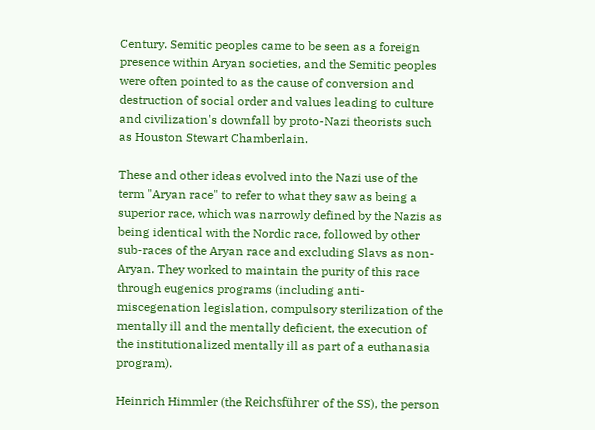Century. Semitic peoples came to be seen as a foreign presence within Aryan societies, and the Semitic peoples were often pointed to as the cause of conversion and destruction of social order and values leading to culture and civilization's downfall by proto-Nazi theorists such as Houston Stewart Chamberlain.

These and other ideas evolved into the Nazi use of the term "Aryan race" to refer to what they saw as being a superior race, which was narrowly defined by the Nazis as being identical with the Nordic race, followed by other sub-races of the Aryan race and excluding Slavs as non-Aryan. They worked to maintain the purity of this race through eugenics programs (including anti-miscegenation legislation, compulsory sterilization of the mentally ill and the mentally deficient, the execution of the institutionalized mentally ill as part of a euthanasia program).

Heinrich Himmler (the Reichsführer of the SS), the person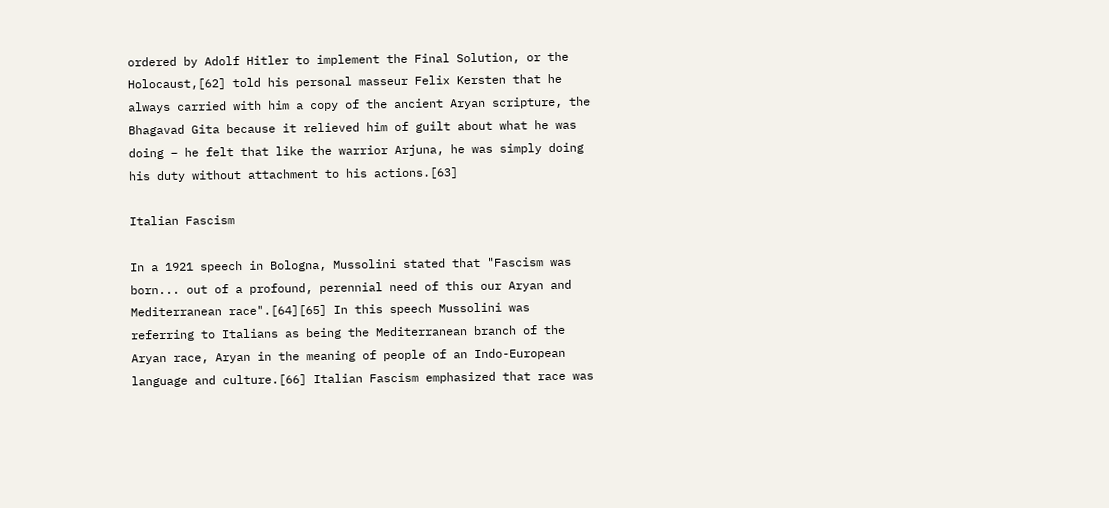ordered by Adolf Hitler to implement the Final Solution, or the Holocaust,[62] told his personal masseur Felix Kersten that he always carried with him a copy of the ancient Aryan scripture, the Bhagavad Gita because it relieved him of guilt about what he was doing – he felt that like the warrior Arjuna, he was simply doing his duty without attachment to his actions.[63]

Italian Fascism

In a 1921 speech in Bologna, Mussolini stated that "Fascism was born... out of a profound, perennial need of this our Aryan and Mediterranean race".[64][65] In this speech Mussolini was referring to Italians as being the Mediterranean branch of the Aryan race, Aryan in the meaning of people of an Indo-European language and culture.[66] Italian Fascism emphasized that race was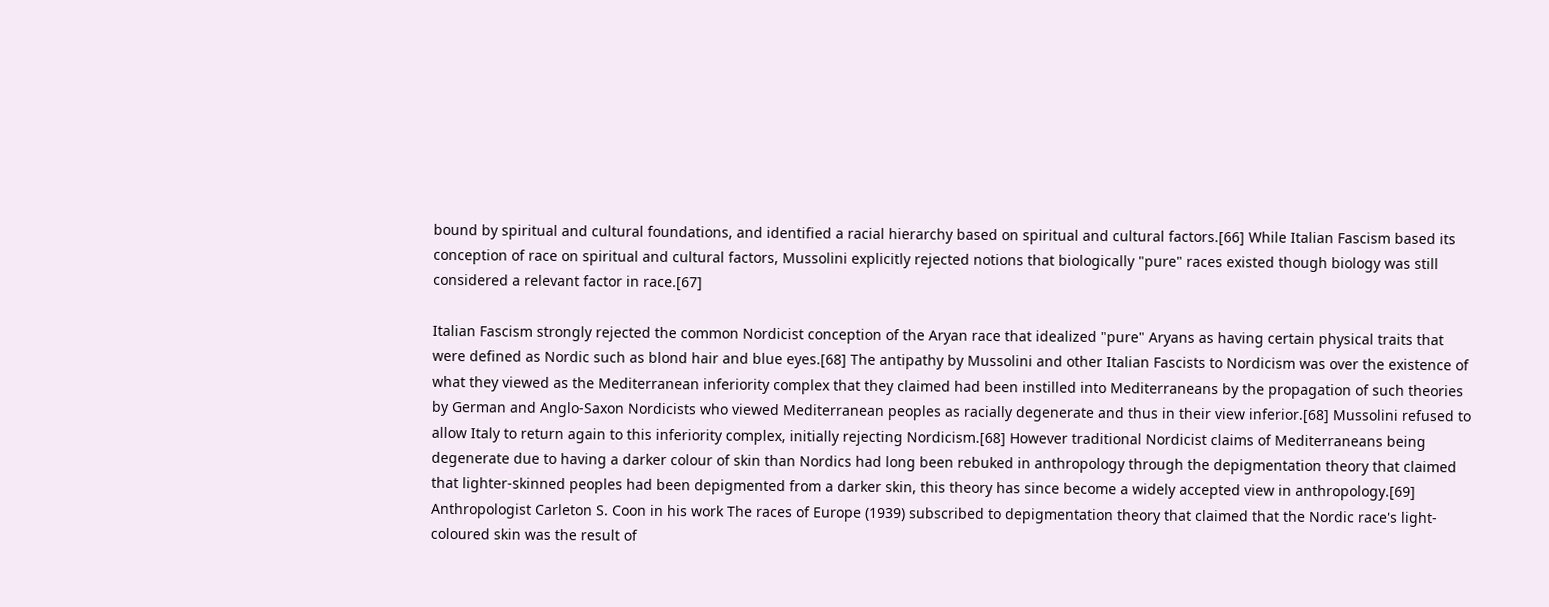bound by spiritual and cultural foundations, and identified a racial hierarchy based on spiritual and cultural factors.[66] While Italian Fascism based its conception of race on spiritual and cultural factors, Mussolini explicitly rejected notions that biologically "pure" races existed though biology was still considered a relevant factor in race.[67]

Italian Fascism strongly rejected the common Nordicist conception of the Aryan race that idealized "pure" Aryans as having certain physical traits that were defined as Nordic such as blond hair and blue eyes.[68] The antipathy by Mussolini and other Italian Fascists to Nordicism was over the existence of what they viewed as the Mediterranean inferiority complex that they claimed had been instilled into Mediterraneans by the propagation of such theories by German and Anglo-Saxon Nordicists who viewed Mediterranean peoples as racially degenerate and thus in their view inferior.[68] Mussolini refused to allow Italy to return again to this inferiority complex, initially rejecting Nordicism.[68] However traditional Nordicist claims of Mediterraneans being degenerate due to having a darker colour of skin than Nordics had long been rebuked in anthropology through the depigmentation theory that claimed that lighter-skinned peoples had been depigmented from a darker skin, this theory has since become a widely accepted view in anthropology.[69] Anthropologist Carleton S. Coon in his work The races of Europe (1939) subscribed to depigmentation theory that claimed that the Nordic race's light-coloured skin was the result of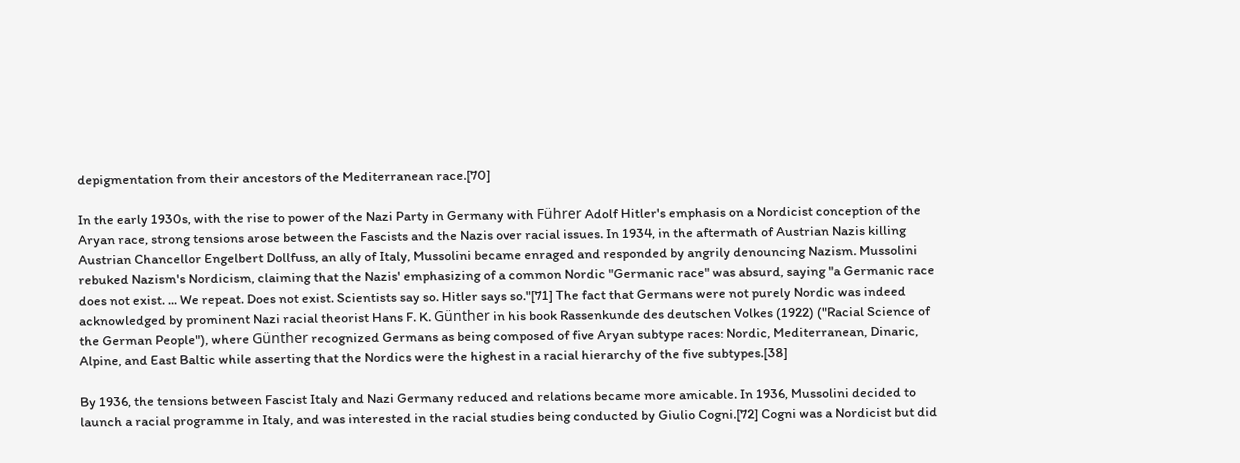depigmentation from their ancestors of the Mediterranean race.[70]

In the early 1930s, with the rise to power of the Nazi Party in Germany with Führer Adolf Hitler's emphasis on a Nordicist conception of the Aryan race, strong tensions arose between the Fascists and the Nazis over racial issues. In 1934, in the aftermath of Austrian Nazis killing Austrian Chancellor Engelbert Dollfuss, an ally of Italy, Mussolini became enraged and responded by angrily denouncing Nazism. Mussolini rebuked Nazism's Nordicism, claiming that the Nazis' emphasizing of a common Nordic "Germanic race" was absurd, saying "a Germanic race does not exist. ... We repeat. Does not exist. Scientists say so. Hitler says so."[71] The fact that Germans were not purely Nordic was indeed acknowledged by prominent Nazi racial theorist Hans F. K. Günther in his book Rassenkunde des deutschen Volkes (1922) ("Racial Science of the German People"), where Günther recognized Germans as being composed of five Aryan subtype races: Nordic, Mediterranean, Dinaric, Alpine, and East Baltic while asserting that the Nordics were the highest in a racial hierarchy of the five subtypes.[38]

By 1936, the tensions between Fascist Italy and Nazi Germany reduced and relations became more amicable. In 1936, Mussolini decided to launch a racial programme in Italy, and was interested in the racial studies being conducted by Giulio Cogni.[72] Cogni was a Nordicist but did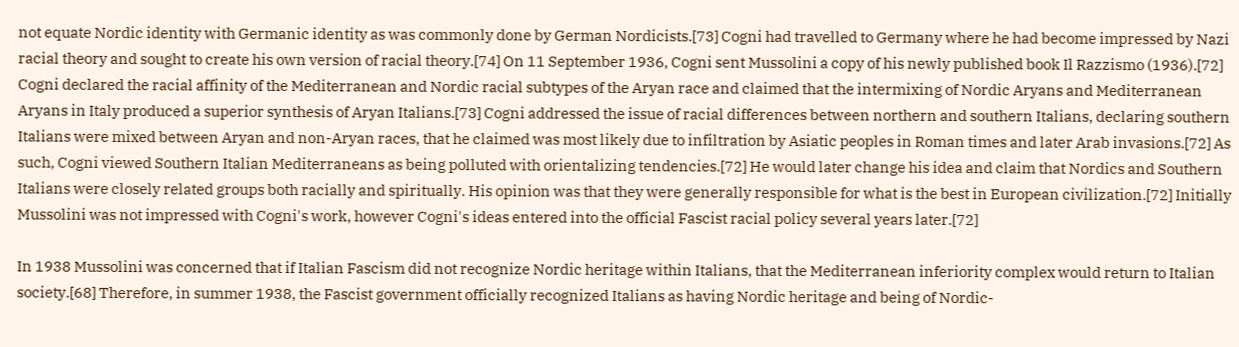not equate Nordic identity with Germanic identity as was commonly done by German Nordicists.[73] Cogni had travelled to Germany where he had become impressed by Nazi racial theory and sought to create his own version of racial theory.[74] On 11 September 1936, Cogni sent Mussolini a copy of his newly published book Il Razzismo (1936).[72] Cogni declared the racial affinity of the Mediterranean and Nordic racial subtypes of the Aryan race and claimed that the intermixing of Nordic Aryans and Mediterranean Aryans in Italy produced a superior synthesis of Aryan Italians.[73] Cogni addressed the issue of racial differences between northern and southern Italians, declaring southern Italians were mixed between Aryan and non-Aryan races, that he claimed was most likely due to infiltration by Asiatic peoples in Roman times and later Arab invasions.[72] As such, Cogni viewed Southern Italian Mediterraneans as being polluted with orientalizing tendencies.[72] He would later change his idea and claim that Nordics and Southern Italians were closely related groups both racially and spiritually. His opinion was that they were generally responsible for what is the best in European civilization.[72] Initially Mussolini was not impressed with Cogni's work, however Cogni's ideas entered into the official Fascist racial policy several years later.[72]

In 1938 Mussolini was concerned that if Italian Fascism did not recognize Nordic heritage within Italians, that the Mediterranean inferiority complex would return to Italian society.[68] Therefore, in summer 1938, the Fascist government officially recognized Italians as having Nordic heritage and being of Nordic-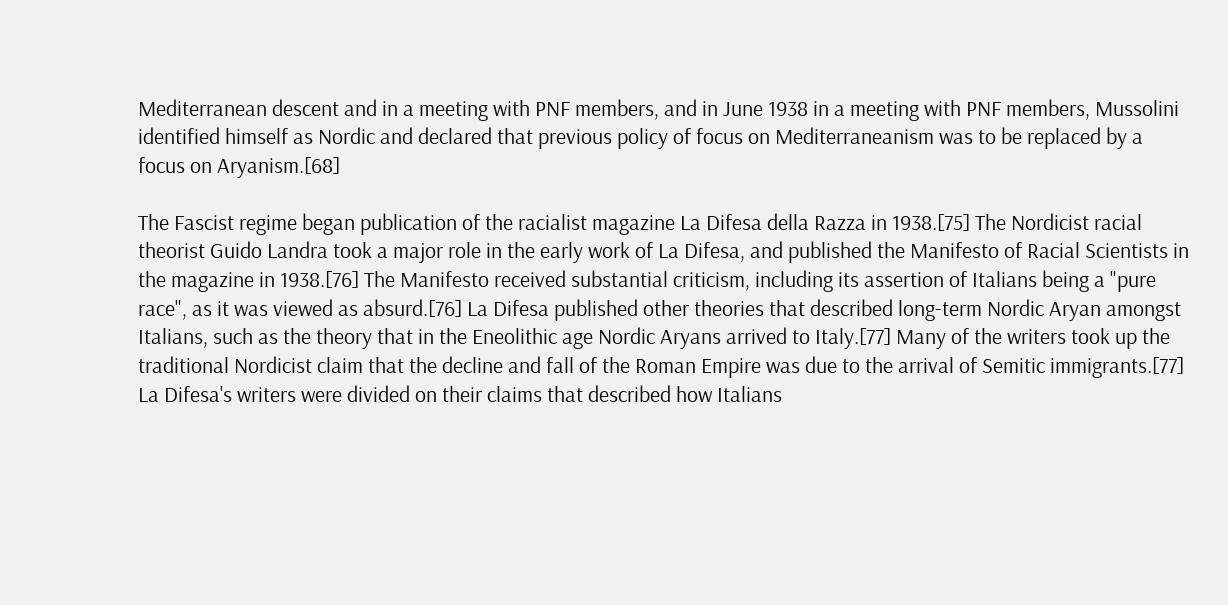Mediterranean descent and in a meeting with PNF members, and in June 1938 in a meeting with PNF members, Mussolini identified himself as Nordic and declared that previous policy of focus on Mediterraneanism was to be replaced by a focus on Aryanism.[68]

The Fascist regime began publication of the racialist magazine La Difesa della Razza in 1938.[75] The Nordicist racial theorist Guido Landra took a major role in the early work of La Difesa, and published the Manifesto of Racial Scientists in the magazine in 1938.[76] The Manifesto received substantial criticism, including its assertion of Italians being a "pure race", as it was viewed as absurd.[76] La Difesa published other theories that described long-term Nordic Aryan amongst Italians, such as the theory that in the Eneolithic age Nordic Aryans arrived to Italy.[77] Many of the writers took up the traditional Nordicist claim that the decline and fall of the Roman Empire was due to the arrival of Semitic immigrants.[77] La Difesa's writers were divided on their claims that described how Italians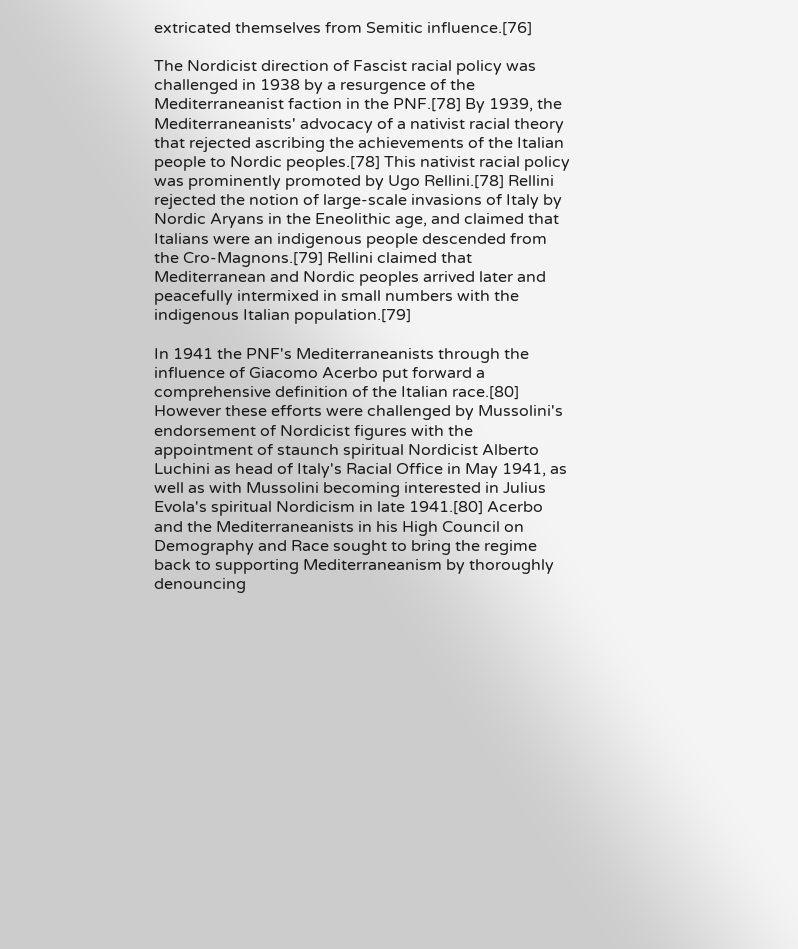extricated themselves from Semitic influence.[76]

The Nordicist direction of Fascist racial policy was challenged in 1938 by a resurgence of the Mediterraneanist faction in the PNF.[78] By 1939, the Mediterraneanists' advocacy of a nativist racial theory that rejected ascribing the achievements of the Italian people to Nordic peoples.[78] This nativist racial policy was prominently promoted by Ugo Rellini.[78] Rellini rejected the notion of large-scale invasions of Italy by Nordic Aryans in the Eneolithic age, and claimed that Italians were an indigenous people descended from the Cro-Magnons.[79] Rellini claimed that Mediterranean and Nordic peoples arrived later and peacefully intermixed in small numbers with the indigenous Italian population.[79]

In 1941 the PNF's Mediterraneanists through the influence of Giacomo Acerbo put forward a comprehensive definition of the Italian race.[80] However these efforts were challenged by Mussolini's endorsement of Nordicist figures with the appointment of staunch spiritual Nordicist Alberto Luchini as head of Italy's Racial Office in May 1941, as well as with Mussolini becoming interested in Julius Evola's spiritual Nordicism in late 1941.[80] Acerbo and the Mediterraneanists in his High Council on Demography and Race sought to bring the regime back to supporting Mediterraneanism by thoroughly denouncing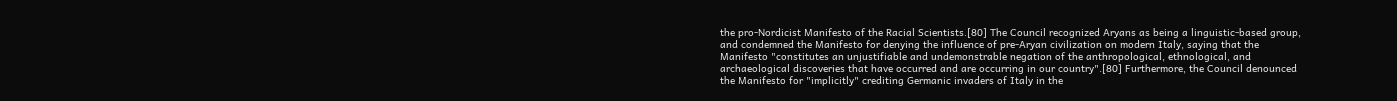the pro-Nordicist Manifesto of the Racial Scientists.[80] The Council recognized Aryans as being a linguistic-based group, and condemned the Manifesto for denying the influence of pre-Aryan civilization on modern Italy, saying that the Manifesto "constitutes an unjustifiable and undemonstrable negation of the anthropological, ethnological, and archaeological discoveries that have occurred and are occurring in our country".[80] Furthermore, the Council denounced the Manifesto for "implicitly" crediting Germanic invaders of Italy in the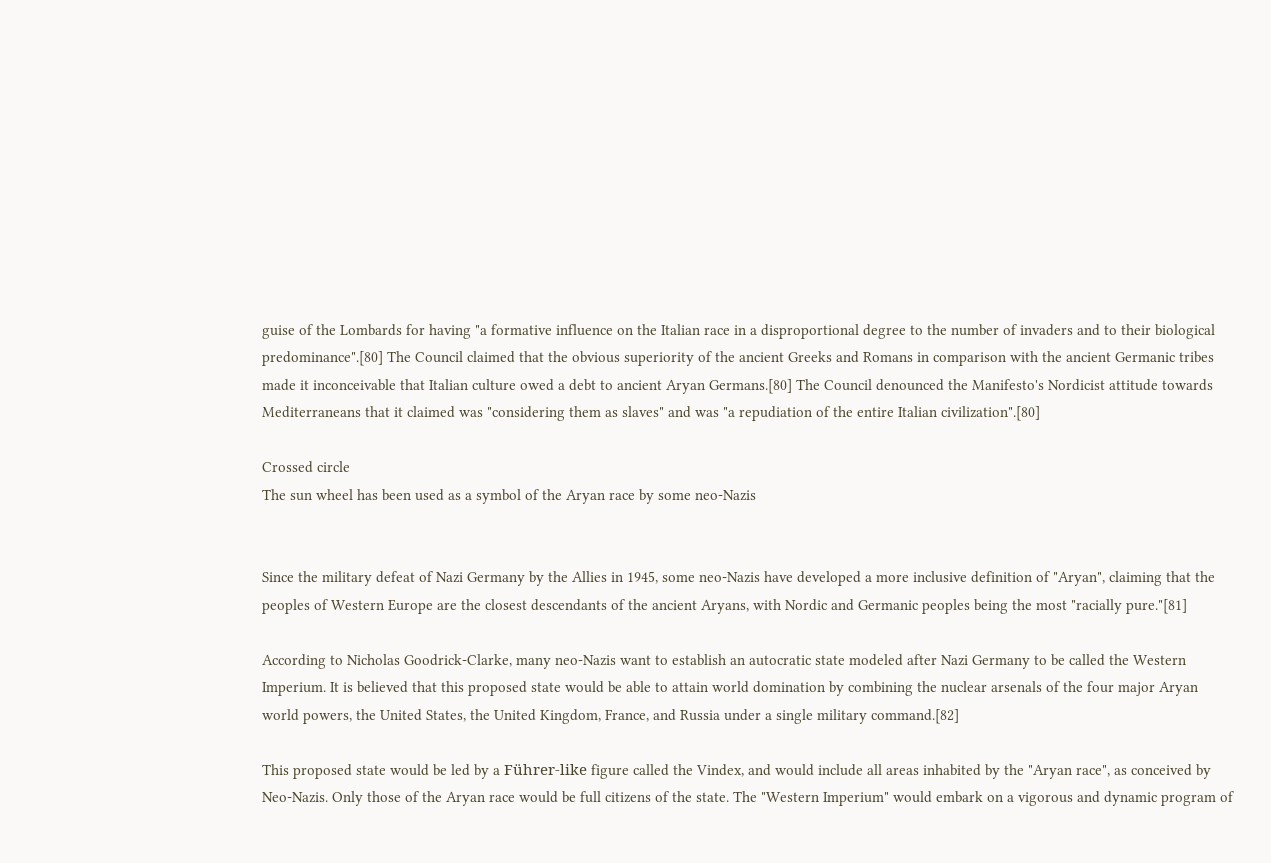guise of the Lombards for having "a formative influence on the Italian race in a disproportional degree to the number of invaders and to their biological predominance".[80] The Council claimed that the obvious superiority of the ancient Greeks and Romans in comparison with the ancient Germanic tribes made it inconceivable that Italian culture owed a debt to ancient Aryan Germans.[80] The Council denounced the Manifesto's Nordicist attitude towards Mediterraneans that it claimed was "considering them as slaves" and was "a repudiation of the entire Italian civilization".[80]

Crossed circle
The sun wheel has been used as a symbol of the Aryan race by some neo-Nazis


Since the military defeat of Nazi Germany by the Allies in 1945, some neo-Nazis have developed a more inclusive definition of "Aryan", claiming that the peoples of Western Europe are the closest descendants of the ancient Aryans, with Nordic and Germanic peoples being the most "racially pure."[81]

According to Nicholas Goodrick-Clarke, many neo-Nazis want to establish an autocratic state modeled after Nazi Germany to be called the Western Imperium. It is believed that this proposed state would be able to attain world domination by combining the nuclear arsenals of the four major Aryan world powers, the United States, the United Kingdom, France, and Russia under a single military command.[82]

This proposed state would be led by a Führer-like figure called the Vindex, and would include all areas inhabited by the "Aryan race", as conceived by Neo-Nazis. Only those of the Aryan race would be full citizens of the state. The "Western Imperium" would embark on a vigorous and dynamic program of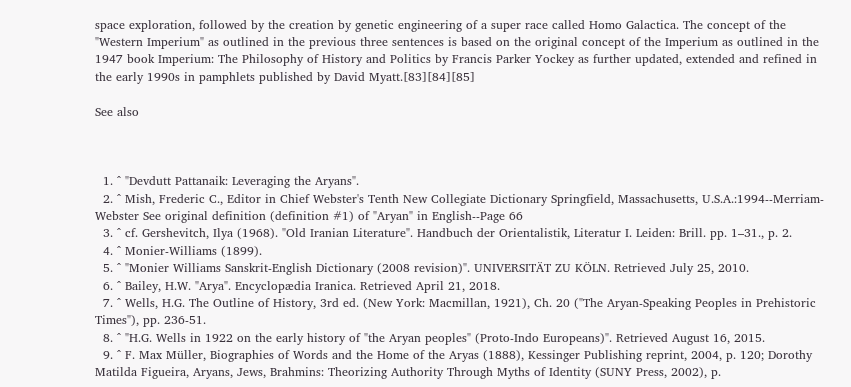space exploration, followed by the creation by genetic engineering of a super race called Homo Galactica. The concept of the "Western Imperium" as outlined in the previous three sentences is based on the original concept of the Imperium as outlined in the 1947 book Imperium: The Philosophy of History and Politics by Francis Parker Yockey as further updated, extended and refined in the early 1990s in pamphlets published by David Myatt.[83][84][85]

See also



  1. ^ "Devdutt Pattanaik: Leveraging the Aryans".
  2. ^ Mish, Frederic C., Editor in Chief Webster's Tenth New Collegiate Dictionary Springfield, Massachusetts, U.S.A.:1994--Merriam-Webster See original definition (definition #1) of "Aryan" in English--Page 66
  3. ^ cf. Gershevitch, Ilya (1968). "Old Iranian Literature". Handbuch der Orientalistik, Literatur I. Leiden: Brill. pp. 1–31., p. 2.
  4. ^ Monier-Williams (1899).
  5. ^ "Monier Williams Sanskrit-English Dictionary (2008 revision)". UNIVERSITÄT ZU KÖLN. Retrieved July 25, 2010.
  6. ^ Bailey, H.W. "Arya". Encyclopædia Iranica. Retrieved April 21, 2018.
  7. ^ Wells, H.G. The Outline of History, 3rd ed. (New York: Macmillan, 1921), Ch. 20 ("The Aryan-Speaking Peoples in Prehistoric Times"), pp. 236-51.
  8. ^ "H.G. Wells in 1922 on the early history of "the Aryan peoples" (Proto-Indo Europeans)". Retrieved August 16, 2015.
  9. ^ F. Max Müller, Biographies of Words and the Home of the Aryas (1888), Kessinger Publishing reprint, 2004, p. 120; Dorothy Matilda Figueira, Aryans, Jews, Brahmins: Theorizing Authority Through Myths of Identity (SUNY Press, 2002), p.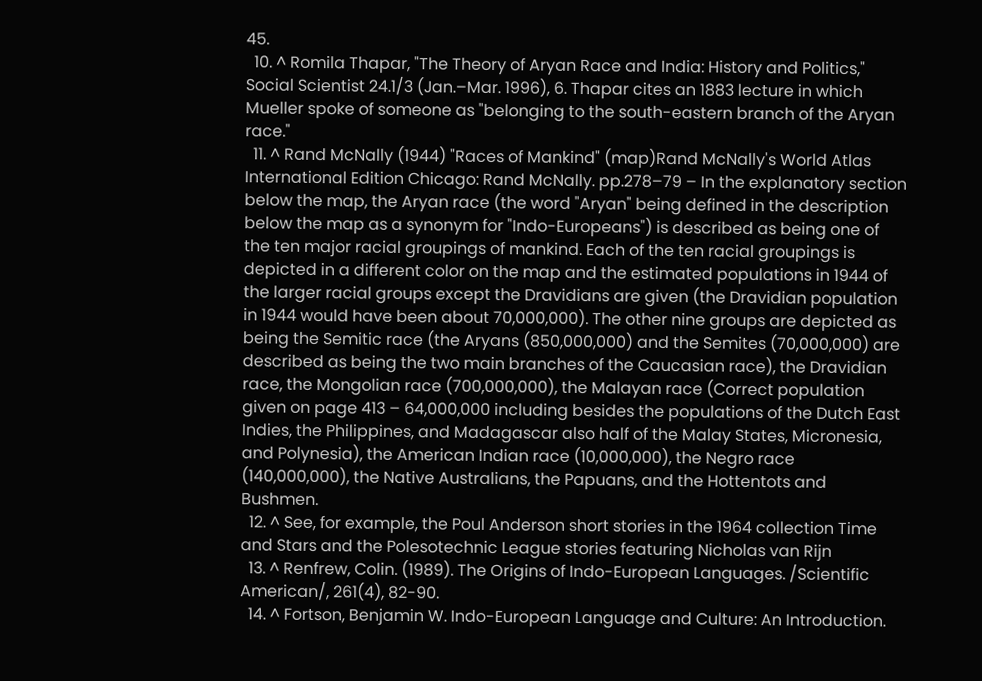45.
  10. ^ Romila Thapar, "The Theory of Aryan Race and India: History and Politics," Social Scientist 24.1/3 (Jan.–Mar. 1996), 6. Thapar cites an 1883 lecture in which Mueller spoke of someone as "belonging to the south-eastern branch of the Aryan race."
  11. ^ Rand McNally (1944) "Races of Mankind" (map)Rand McNally's World Atlas International Edition Chicago: Rand McNally. pp.278–79 – In the explanatory section below the map, the Aryan race (the word "Aryan" being defined in the description below the map as a synonym for "Indo-Europeans") is described as being one of the ten major racial groupings of mankind. Each of the ten racial groupings is depicted in a different color on the map and the estimated populations in 1944 of the larger racial groups except the Dravidians are given (the Dravidian population in 1944 would have been about 70,000,000). The other nine groups are depicted as being the Semitic race (the Aryans (850,000,000) and the Semites (70,000,000) are described as being the two main branches of the Caucasian race), the Dravidian race, the Mongolian race (700,000,000), the Malayan race (Correct population given on page 413 – 64,000,000 including besides the populations of the Dutch East Indies, the Philippines, and Madagascar also half of the Malay States, Micronesia, and Polynesia), the American Indian race (10,000,000), the Negro race (140,000,000), the Native Australians, the Papuans, and the Hottentots and Bushmen.
  12. ^ See, for example, the Poul Anderson short stories in the 1964 collection Time and Stars and the Polesotechnic League stories featuring Nicholas van Rijn
  13. ^ Renfrew, Colin. (1989). The Origins of Indo-European Languages. /Scientific American/, 261(4), 82-90.
  14. ^ Fortson, Benjamin W. Indo-European Language and Culture: An Introduction.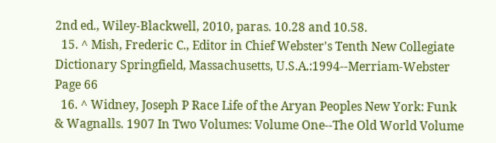2nd ed., Wiley-Blackwell, 2010, paras. 10.28 and 10.58.
  15. ^ Mish, Frederic C., Editor in Chief Webster's Tenth New Collegiate Dictionary Springfield, Massachusetts, U.S.A.:1994--Merriam-Webster Page 66
  16. ^ Widney, Joseph P Race Life of the Aryan Peoples New York: Funk & Wagnalls. 1907 In Two Volumes: Volume One--The Old World Volume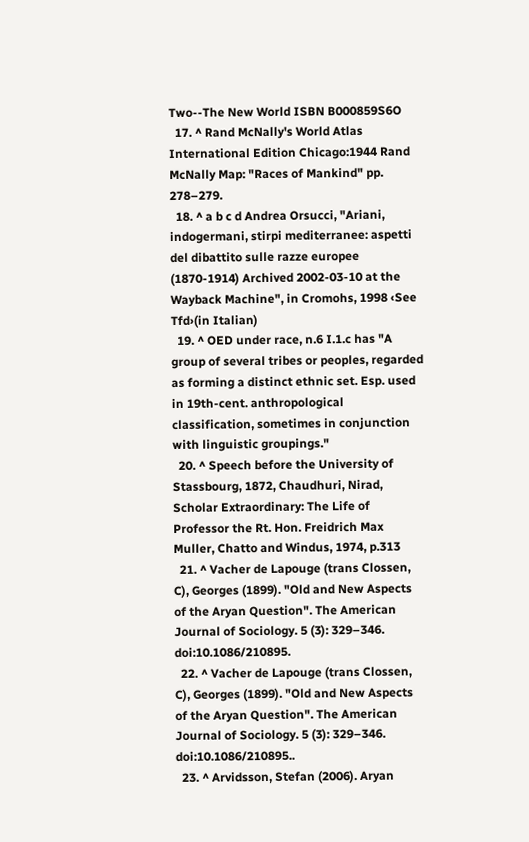Two--The New World ISBN B000859S6O
  17. ^ Rand McNally's World Atlas International Edition Chicago:1944 Rand McNally Map: "Races of Mankind" pp. 278–279.
  18. ^ a b c d Andrea Orsucci, "Ariani, indogermani, stirpi mediterranee: aspetti del dibattito sulle razze europee (1870-1914) Archived 2002-03-10 at the Wayback Machine", in Cromohs, 1998 ‹See Tfd›(in Italian)
  19. ^ OED under race, n.6 I.1.c has "A group of several tribes or peoples, regarded as forming a distinct ethnic set. Esp. used in 19th-cent. anthropological classification, sometimes in conjunction with linguistic groupings."
  20. ^ Speech before the University of Stassbourg, 1872, Chaudhuri, Nirad, Scholar Extraordinary: The Life of Professor the Rt. Hon. Freidrich Max Muller, Chatto and Windus, 1974, p.313
  21. ^ Vacher de Lapouge (trans Clossen, C), Georges (1899). "Old and New Aspects of the Aryan Question". The American Journal of Sociology. 5 (3): 329–346. doi:10.1086/210895.
  22. ^ Vacher de Lapouge (trans Clossen, C), Georges (1899). "Old and New Aspects of the Aryan Question". The American Journal of Sociology. 5 (3): 329–346. doi:10.1086/210895..
  23. ^ Arvidsson, Stefan (2006). Aryan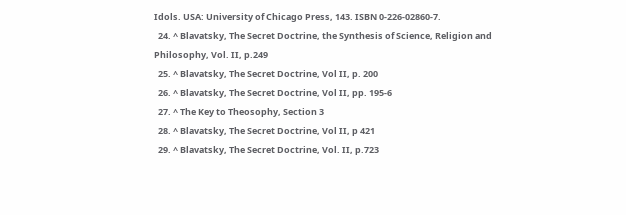Idols. USA: University of Chicago Press, 143. ISBN 0-226-02860-7.
  24. ^ Blavatsky, The Secret Doctrine, the Synthesis of Science, Religion and Philosophy, Vol. II, p.249
  25. ^ Blavatsky, The Secret Doctrine, Vol II, p. 200
  26. ^ Blavatsky, The Secret Doctrine, Vol II, pp. 195-6
  27. ^ The Key to Theosophy, Section 3
  28. ^ Blavatsky, The Secret Doctrine, Vol II, p 421
  29. ^ Blavatsky, The Secret Doctrine, Vol. II, p.723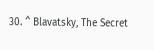30. ^ Blavatsky, The Secret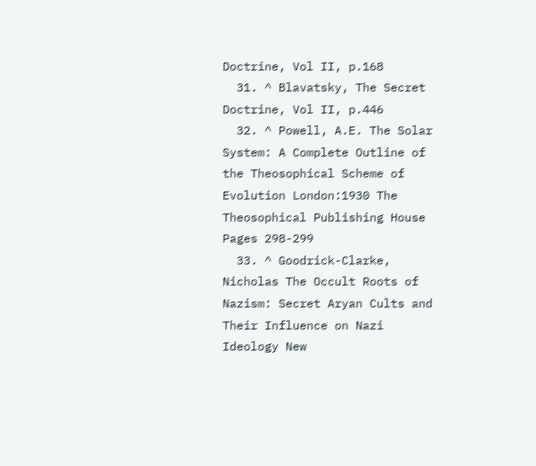Doctrine, Vol II, p.168
  31. ^ Blavatsky, The Secret Doctrine, Vol II, p.446
  32. ^ Powell, A.E. The Solar System: A Complete Outline of the Theosophical Scheme of Evolution London:1930 The Theosophical Publishing House Pages 298-299
  33. ^ Goodrick-Clarke, Nicholas The Occult Roots of Nazism: Secret Aryan Cults and Their Influence on Nazi Ideology New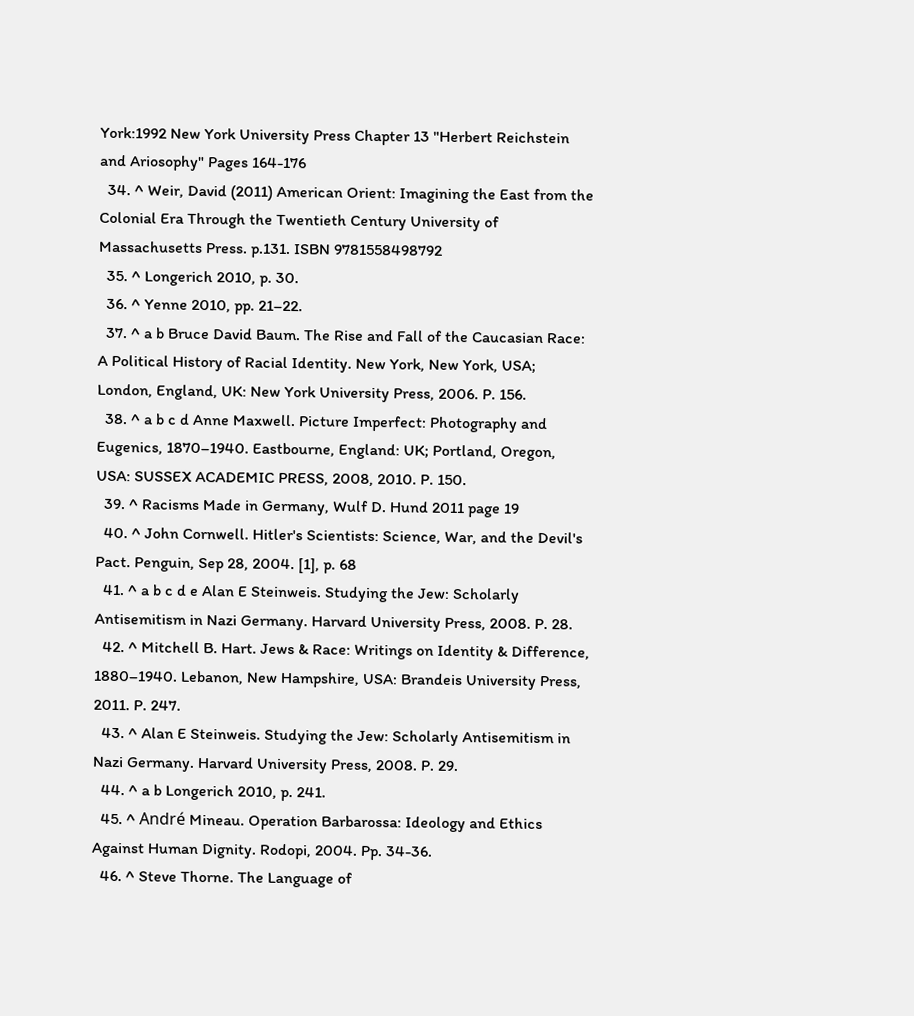York:1992 New York University Press Chapter 13 "Herbert Reichstein and Ariosophy" Pages 164-176
  34. ^ Weir, David (2011) American Orient: Imagining the East from the Colonial Era Through the Twentieth Century University of Massachusetts Press. p.131. ISBN 9781558498792
  35. ^ Longerich 2010, p. 30.
  36. ^ Yenne 2010, pp. 21–22.
  37. ^ a b Bruce David Baum. The Rise and Fall of the Caucasian Race: A Political History of Racial Identity. New York, New York, USA; London, England, UK: New York University Press, 2006. P. 156.
  38. ^ a b c d Anne Maxwell. Picture Imperfect: Photography and Eugenics, 1870–1940. Eastbourne, England: UK; Portland, Oregon, USA: SUSSEX ACADEMIC PRESS, 2008, 2010. P. 150.
  39. ^ Racisms Made in Germany, Wulf D. Hund 2011 page 19
  40. ^ John Cornwell. Hitler's Scientists: Science, War, and the Devil's Pact. Penguin, Sep 28, 2004. [1], p. 68
  41. ^ a b c d e Alan E Steinweis. Studying the Jew: Scholarly Antisemitism in Nazi Germany. Harvard University Press, 2008. P. 28.
  42. ^ Mitchell B. Hart. Jews & Race: Writings on Identity & Difference, 1880–1940. Lebanon, New Hampshire, USA: Brandeis University Press, 2011. P. 247.
  43. ^ Alan E Steinweis. Studying the Jew: Scholarly Antisemitism in Nazi Germany. Harvard University Press, 2008. P. 29.
  44. ^ a b Longerich 2010, p. 241.
  45. ^ André Mineau. Operation Barbarossa: Ideology and Ethics Against Human Dignity. Rodopi, 2004. Pp. 34-36.
  46. ^ Steve Thorne. The Language of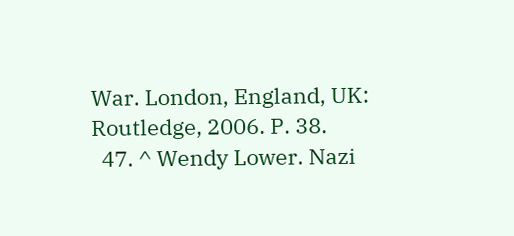War. London, England, UK: Routledge, 2006. P. 38.
  47. ^ Wendy Lower. Nazi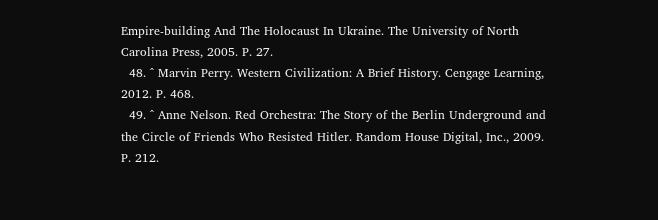Empire-building And The Holocaust In Ukraine. The University of North Carolina Press, 2005. P. 27.
  48. ^ Marvin Perry. Western Civilization: A Brief History. Cengage Learning, 2012. P. 468.
  49. ^ Anne Nelson. Red Orchestra: The Story of the Berlin Underground and the Circle of Friends Who Resisted Hitler. Random House Digital, Inc., 2009. P. 212.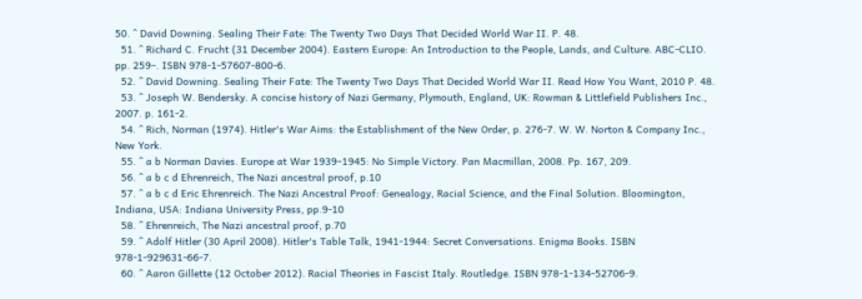50. ^ David Downing. Sealing Their Fate: The Twenty Two Days That Decided World War II. P. 48.
  51. ^ Richard C. Frucht (31 December 2004). Eastern Europe: An Introduction to the People, Lands, and Culture. ABC-CLIO. pp. 259–. ISBN 978-1-57607-800-6.
  52. ^ David Downing. Sealing Their Fate: The Twenty Two Days That Decided World War II. Read How You Want, 2010 P. 48.
  53. ^ Joseph W. Bendersky. A concise history of Nazi Germany, Plymouth, England, UK: Rowman & Littlefield Publishers Inc., 2007. p. 161-2.
  54. ^ Rich, Norman (1974). Hitler's War Aims: the Establishment of the New Order, p. 276-7. W. W. Norton & Company Inc., New York.
  55. ^ a b Norman Davies. Europe at War 1939–1945: No Simple Victory. Pan Macmillan, 2008. Pp. 167, 209.
  56. ^ a b c d Ehrenreich, The Nazi ancestral proof, p.10
  57. ^ a b c d Eric Ehrenreich. The Nazi Ancestral Proof: Genealogy, Racial Science, and the Final Solution. Bloomington, Indiana, USA: Indiana University Press, pp.9-10
  58. ^ Ehrenreich, The Nazi ancestral proof, p.70
  59. ^ Adolf Hitler (30 April 2008). Hitler's Table Talk, 1941-1944: Secret Conversations. Enigma Books. ISBN 978-1-929631-66-7.
  60. ^ Aaron Gillette (12 October 2012). Racial Theories in Fascist Italy. Routledge. ISBN 978-1-134-52706-9.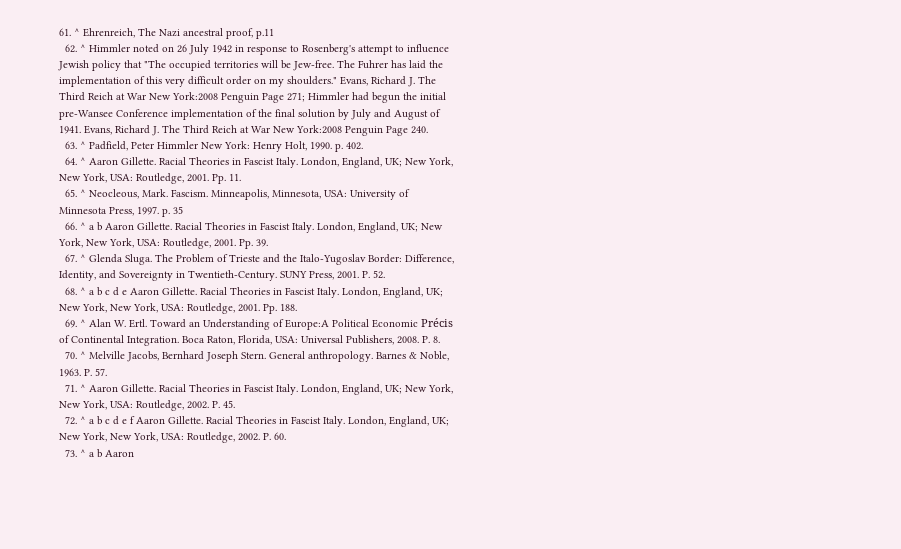61. ^ Ehrenreich, The Nazi ancestral proof, p.11
  62. ^ Himmler noted on 26 July 1942 in response to Rosenberg's attempt to influence Jewish policy that "The occupied territories will be Jew-free. The Fuhrer has laid the implementation of this very difficult order on my shoulders." Evans, Richard J. The Third Reich at War New York:2008 Penguin Page 271; Himmler had begun the initial pre-Wansee Conference implementation of the final solution by July and August of 1941. Evans, Richard J. The Third Reich at War New York:2008 Penguin Page 240.
  63. ^ Padfield, Peter Himmler New York: Henry Holt, 1990. p. 402.
  64. ^ Aaron Gillette. Racial Theories in Fascist Italy. London, England, UK; New York, New York, USA: Routledge, 2001. Pp. 11.
  65. ^ Neocleous, Mark. Fascism. Minneapolis, Minnesota, USA: University of Minnesota Press, 1997. p. 35
  66. ^ a b Aaron Gillette. Racial Theories in Fascist Italy. London, England, UK; New York, New York, USA: Routledge, 2001. Pp. 39.
  67. ^ Glenda Sluga. The Problem of Trieste and the Italo-Yugoslav Border: Difference, Identity, and Sovereignty in Twentieth-Century. SUNY Press, 2001. P. 52.
  68. ^ a b c d e Aaron Gillette. Racial Theories in Fascist Italy. London, England, UK; New York, New York, USA: Routledge, 2001. Pp. 188.
  69. ^ Alan W. Ertl. Toward an Understanding of Europe:A Political Economic Précis of Continental Integration. Boca Raton, Florida, USA: Universal Publishers, 2008. P. 8.
  70. ^ Melville Jacobs, Bernhard Joseph Stern. General anthropology. Barnes & Noble, 1963. P. 57.
  71. ^ Aaron Gillette. Racial Theories in Fascist Italy. London, England, UK; New York, New York, USA: Routledge, 2002. P. 45.
  72. ^ a b c d e f Aaron Gillette. Racial Theories in Fascist Italy. London, England, UK; New York, New York, USA: Routledge, 2002. P. 60.
  73. ^ a b Aaron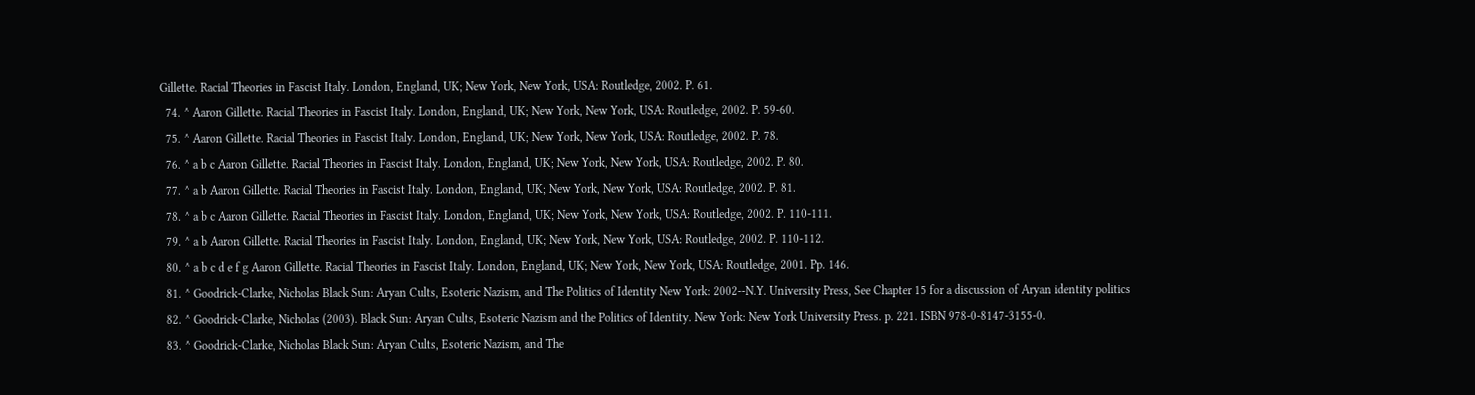Gillette. Racial Theories in Fascist Italy. London, England, UK; New York, New York, USA: Routledge, 2002. P. 61.
  74. ^ Aaron Gillette. Racial Theories in Fascist Italy. London, England, UK; New York, New York, USA: Routledge, 2002. P. 59-60.
  75. ^ Aaron Gillette. Racial Theories in Fascist Italy. London, England, UK; New York, New York, USA: Routledge, 2002. P. 78.
  76. ^ a b c Aaron Gillette. Racial Theories in Fascist Italy. London, England, UK; New York, New York, USA: Routledge, 2002. P. 80.
  77. ^ a b Aaron Gillette. Racial Theories in Fascist Italy. London, England, UK; New York, New York, USA: Routledge, 2002. P. 81.
  78. ^ a b c Aaron Gillette. Racial Theories in Fascist Italy. London, England, UK; New York, New York, USA: Routledge, 2002. P. 110-111.
  79. ^ a b Aaron Gillette. Racial Theories in Fascist Italy. London, England, UK; New York, New York, USA: Routledge, 2002. P. 110-112.
  80. ^ a b c d e f g Aaron Gillette. Racial Theories in Fascist Italy. London, England, UK; New York, New York, USA: Routledge, 2001. Pp. 146.
  81. ^ Goodrick-Clarke, Nicholas Black Sun: Aryan Cults, Esoteric Nazism, and The Politics of Identity New York: 2002--N.Y. University Press, See Chapter 15 for a discussion of Aryan identity politics
  82. ^ Goodrick-Clarke, Nicholas (2003). Black Sun: Aryan Cults, Esoteric Nazism and the Politics of Identity. New York: New York University Press. p. 221. ISBN 978-0-8147-3155-0.
  83. ^ Goodrick-Clarke, Nicholas Black Sun: Aryan Cults, Esoteric Nazism, and The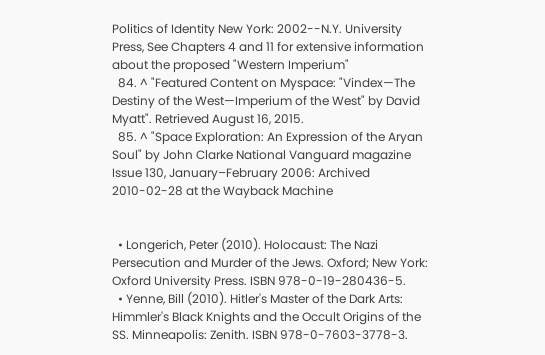Politics of Identity New York: 2002--N.Y. University Press, See Chapters 4 and 11 for extensive information about the proposed "Western Imperium"
  84. ^ "Featured Content on Myspace: "Vindex—The Destiny of the West—Imperium of the West" by David Myatt". Retrieved August 16, 2015.
  85. ^ "Space Exploration: An Expression of the Aryan Soul" by John Clarke National Vanguard magazine Issue 130, January–February 2006: Archived 2010-02-28 at the Wayback Machine


  • Longerich, Peter (2010). Holocaust: The Nazi Persecution and Murder of the Jews. Oxford; New York: Oxford University Press. ISBN 978-0-19-280436-5.
  • Yenne, Bill (2010). Hitler's Master of the Dark Arts: Himmler's Black Knights and the Occult Origins of the SS. Minneapolis: Zenith. ISBN 978-0-7603-3778-3.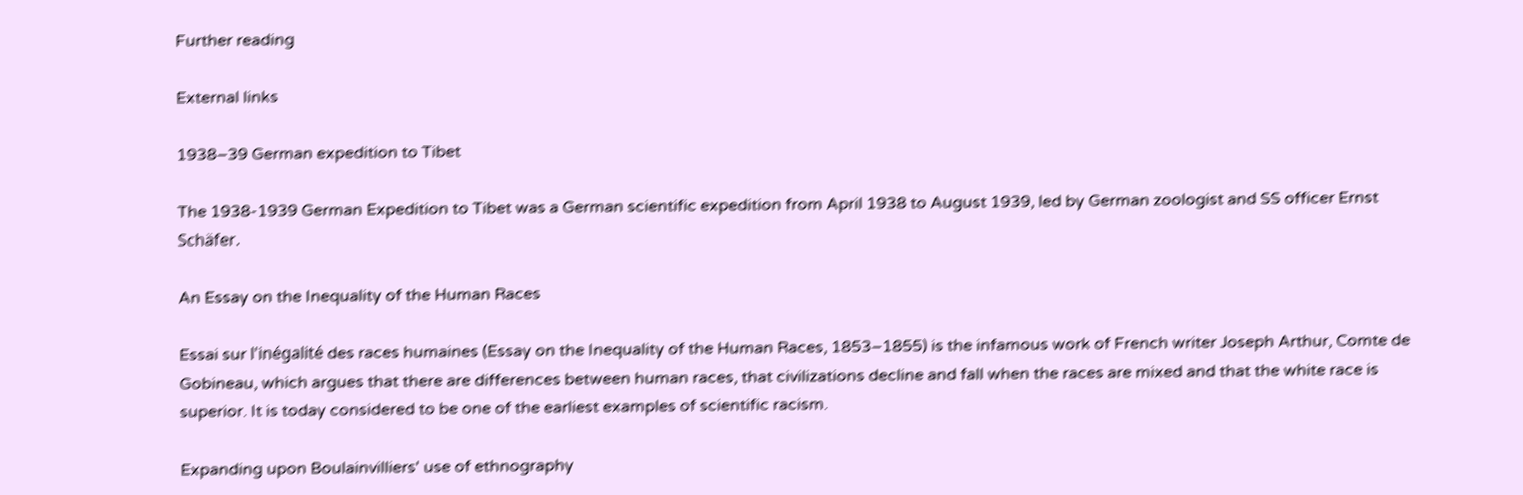Further reading

External links

1938–39 German expedition to Tibet

The 1938-1939 German Expedition to Tibet was a German scientific expedition from April 1938 to August 1939, led by German zoologist and SS officer Ernst Schäfer.

An Essay on the Inequality of the Human Races

Essai sur l'inégalité des races humaines (Essay on the Inequality of the Human Races, 1853–1855) is the infamous work of French writer Joseph Arthur, Comte de Gobineau, which argues that there are differences between human races, that civilizations decline and fall when the races are mixed and that the white race is superior. It is today considered to be one of the earliest examples of scientific racism.

Expanding upon Boulainvilliers' use of ethnography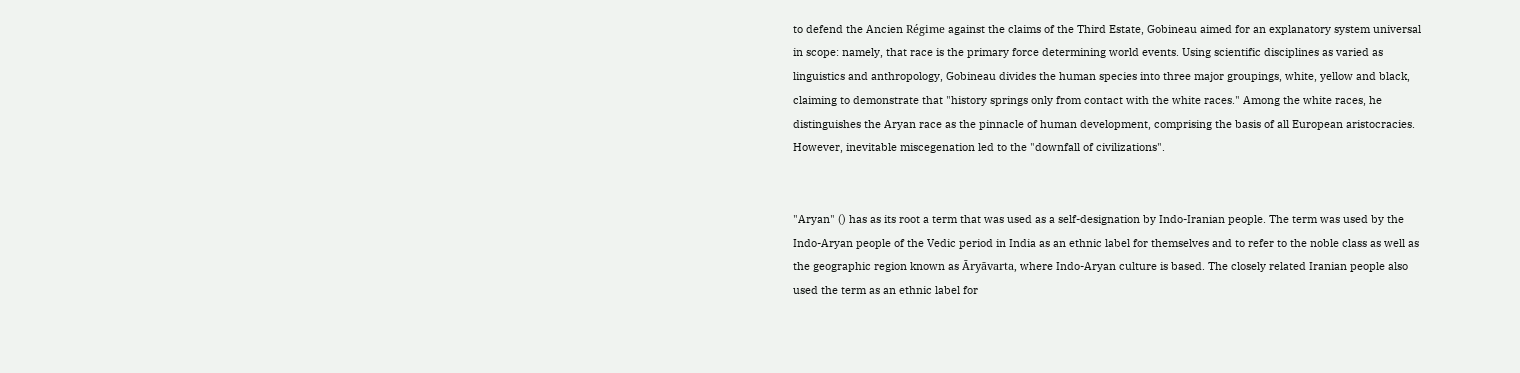to defend the Ancien Régime against the claims of the Third Estate, Gobineau aimed for an explanatory system universal in scope: namely, that race is the primary force determining world events. Using scientific disciplines as varied as linguistics and anthropology, Gobineau divides the human species into three major groupings, white, yellow and black, claiming to demonstrate that "history springs only from contact with the white races." Among the white races, he distinguishes the Aryan race as the pinnacle of human development, comprising the basis of all European aristocracies. However, inevitable miscegenation led to the "downfall of civilizations".


"Aryan" () has as its root a term that was used as a self-designation by Indo-Iranian people. The term was used by the Indo-Aryan people of the Vedic period in India as an ethnic label for themselves and to refer to the noble class as well as the geographic region known as Āryāvarta, where Indo-Aryan culture is based. The closely related Iranian people also used the term as an ethnic label for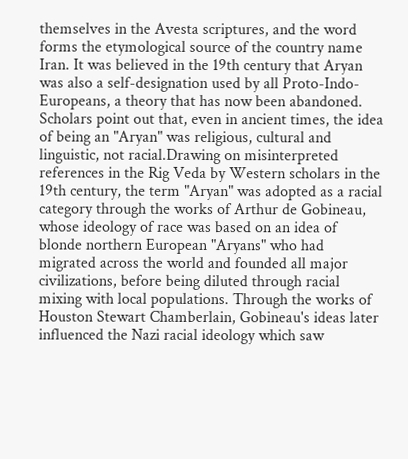themselves in the Avesta scriptures, and the word forms the etymological source of the country name Iran. It was believed in the 19th century that Aryan was also a self-designation used by all Proto-Indo-Europeans, a theory that has now been abandoned. Scholars point out that, even in ancient times, the idea of being an "Aryan" was religious, cultural and linguistic, not racial.Drawing on misinterpreted references in the Rig Veda by Western scholars in the 19th century, the term "Aryan" was adopted as a racial category through the works of Arthur de Gobineau, whose ideology of race was based on an idea of blonde northern European "Aryans" who had migrated across the world and founded all major civilizations, before being diluted through racial mixing with local populations. Through the works of Houston Stewart Chamberlain, Gobineau's ideas later influenced the Nazi racial ideology which saw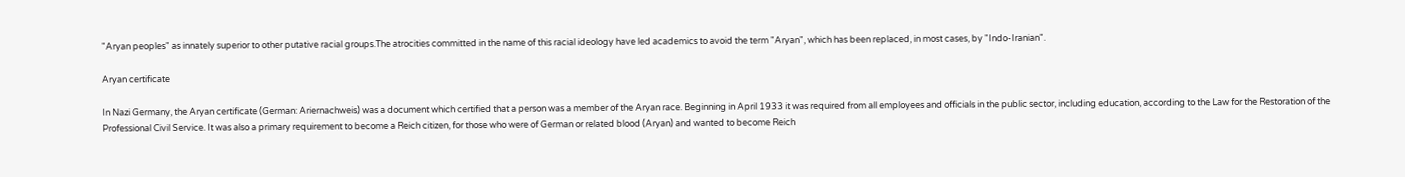"Aryan peoples" as innately superior to other putative racial groups.The atrocities committed in the name of this racial ideology have led academics to avoid the term "Aryan", which has been replaced, in most cases, by "Indo-Iranian".

Aryan certificate

In Nazi Germany, the Aryan certificate (German: Ariernachweis) was a document which certified that a person was a member of the Aryan race. Beginning in April 1933 it was required from all employees and officials in the public sector, including education, according to the Law for the Restoration of the Professional Civil Service. It was also a primary requirement to become a Reich citizen, for those who were of German or related blood (Aryan) and wanted to become Reich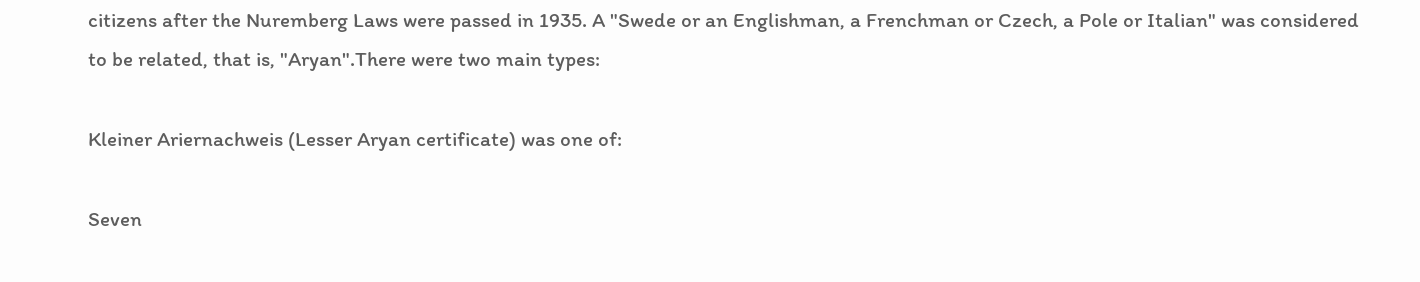citizens after the Nuremberg Laws were passed in 1935. A "Swede or an Englishman, a Frenchman or Czech, a Pole or Italian" was considered to be related, that is, "Aryan".There were two main types:

Kleiner Ariernachweis (Lesser Aryan certificate) was one of:

Seven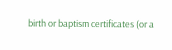birth or baptism certificates (or a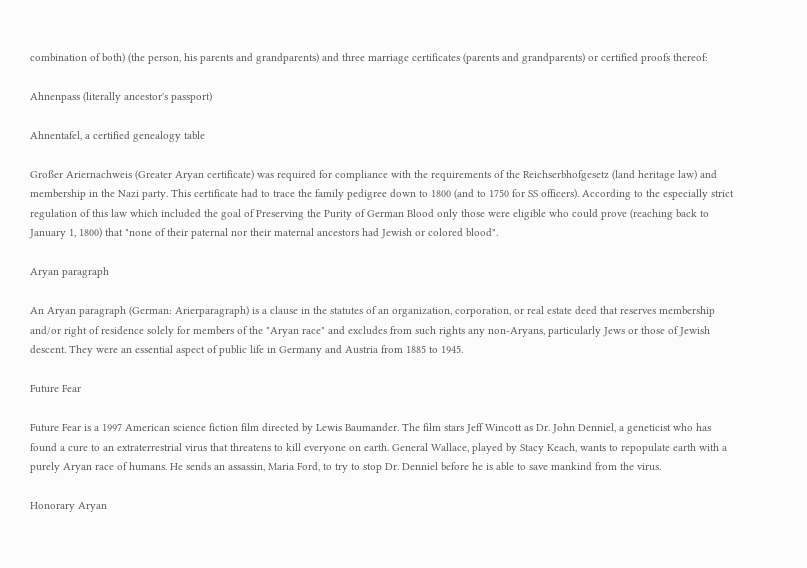combination of both) (the person, his parents and grandparents) and three marriage certificates (parents and grandparents) or certified proofs thereof:

Ahnenpass (literally ancestor's passport)

Ahnentafel, a certified genealogy table

Großer Ariernachweis (Greater Aryan certificate) was required for compliance with the requirements of the Reichserbhofgesetz (land heritage law) and membership in the Nazi party. This certificate had to trace the family pedigree down to 1800 (and to 1750 for SS officers). According to the especially strict regulation of this law which included the goal of Preserving the Purity of German Blood only those were eligible who could prove (reaching back to January 1, 1800) that "none of their paternal nor their maternal ancestors had Jewish or colored blood".

Aryan paragraph

An Aryan paragraph (German: Arierparagraph) is a clause in the statutes of an organization, corporation, or real estate deed that reserves membership and/or right of residence solely for members of the "Aryan race" and excludes from such rights any non-Aryans, particularly Jews or those of Jewish descent. They were an essential aspect of public life in Germany and Austria from 1885 to 1945.

Future Fear

Future Fear is a 1997 American science fiction film directed by Lewis Baumander. The film stars Jeff Wincott as Dr. John Denniel, a geneticist who has found a cure to an extraterrestrial virus that threatens to kill everyone on earth. General Wallace, played by Stacy Keach, wants to repopulate earth with a purely Aryan race of humans. He sends an assassin, Maria Ford, to try to stop Dr. Denniel before he is able to save mankind from the virus.

Honorary Aryan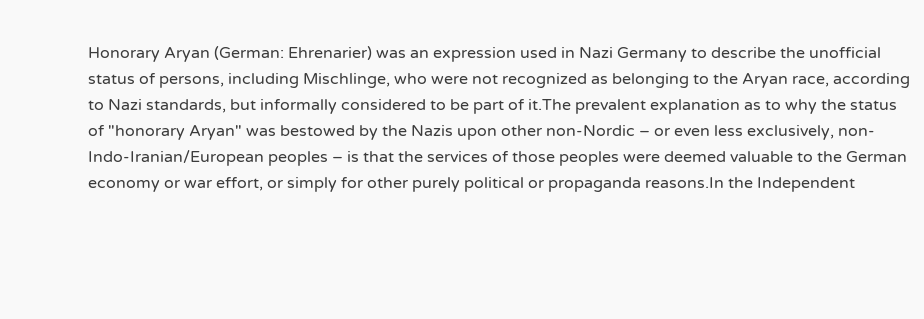Honorary Aryan (German: Ehrenarier) was an expression used in Nazi Germany to describe the unofficial status of persons, including Mischlinge, who were not recognized as belonging to the Aryan race, according to Nazi standards, but informally considered to be part of it.The prevalent explanation as to why the status of "honorary Aryan" was bestowed by the Nazis upon other non-Nordic – or even less exclusively, non-Indo-Iranian/European peoples – is that the services of those peoples were deemed valuable to the German economy or war effort, or simply for other purely political or propaganda reasons.In the Independent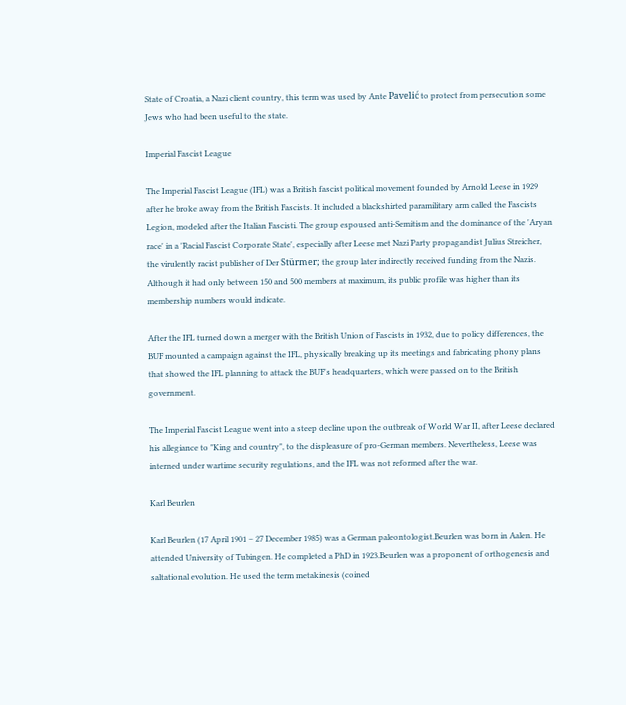State of Croatia, a Nazi client country, this term was used by Ante Pavelić to protect from persecution some Jews who had been useful to the state.

Imperial Fascist League

The Imperial Fascist League (IFL) was a British fascist political movement founded by Arnold Leese in 1929 after he broke away from the British Fascists. It included a blackshirted paramilitary arm called the Fascists Legion, modeled after the Italian Fascisti. The group espoused anti-Semitism and the dominance of the 'Aryan race' in a 'Racial Fascist Corporate State', especially after Leese met Nazi Party propagandist Julius Streicher, the virulently racist publisher of Der Stürmer; the group later indirectly received funding from the Nazis. Although it had only between 150 and 500 members at maximum, its public profile was higher than its membership numbers would indicate.

After the IFL turned down a merger with the British Union of Fascists in 1932, due to policy differences, the BUF mounted a campaign against the IFL, physically breaking up its meetings and fabricating phony plans that showed the IFL planning to attack the BUF's headquarters, which were passed on to the British government.

The Imperial Fascist League went into a steep decline upon the outbreak of World War II, after Leese declared his allegiance to "King and country", to the displeasure of pro-German members. Nevertheless, Leese was interned under wartime security regulations, and the IFL was not reformed after the war.

Karl Beurlen

Karl Beurlen (17 April 1901 – 27 December 1985) was a German paleontologist.Beurlen was born in Aalen. He attended University of Tubingen. He completed a PhD in 1923.Beurlen was a proponent of orthogenesis and saltational evolution. He used the term metakinesis (coined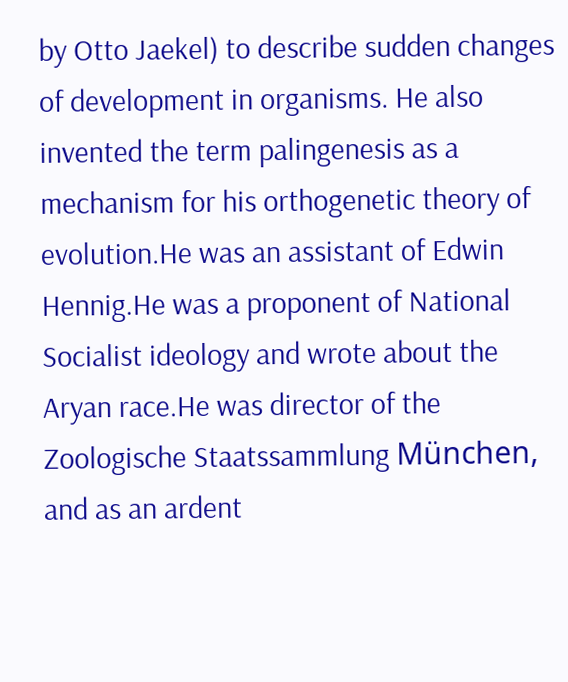by Otto Jaekel) to describe sudden changes of development in organisms. He also invented the term palingenesis as a mechanism for his orthogenetic theory of evolution.He was an assistant of Edwin Hennig.He was a proponent of National Socialist ideology and wrote about the Aryan race.He was director of the Zoologische Staatssammlung München, and as an ardent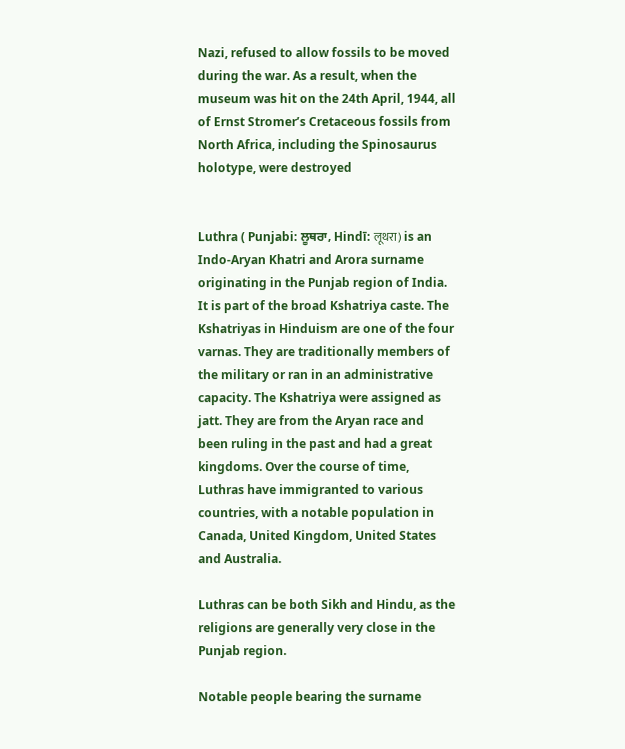Nazi, refused to allow fossils to be moved during the war. As a result, when the museum was hit on the 24th April, 1944, all of Ernst Stromer’s Cretaceous fossils from North Africa, including the Spinosaurus holotype, were destroyed


Luthra ( Punjabi: ਲੂਥਰਾ, Hindī: लूथरा) is an Indo-Aryan Khatri and Arora surname originating in the Punjab region of India. It is part of the broad Kshatriya caste. The Kshatriyas in Hinduism are one of the four varnas. They are traditionally members of the military or ran in an administrative capacity. The Kshatriya were assigned as jatt. They are from the Aryan race and been ruling in the past and had a great kingdoms. Over the course of time, Luthras have immigranted to various countries, with a notable population in Canada, United Kingdom, United States and Australia.

Luthras can be both Sikh and Hindu, as the religions are generally very close in the Punjab region.

Notable people bearing the surname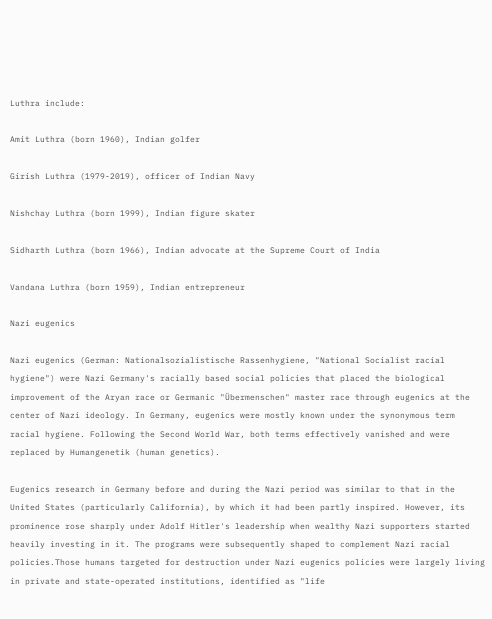Luthra include:

Amit Luthra (born 1960), Indian golfer

Girish Luthra (1979-2019), officer of Indian Navy

Nishchay Luthra (born 1999), Indian figure skater

Sidharth Luthra (born 1966), Indian advocate at the Supreme Court of India

Vandana Luthra (born 1959), Indian entrepreneur

Nazi eugenics

Nazi eugenics (German: Nationalsozialistische Rassenhygiene, "National Socialist racial hygiene") were Nazi Germany's racially based social policies that placed the biological improvement of the Aryan race or Germanic "Übermenschen" master race through eugenics at the center of Nazi ideology. In Germany, eugenics were mostly known under the synonymous term racial hygiene. Following the Second World War, both terms effectively vanished and were replaced by Humangenetik (human genetics).

Eugenics research in Germany before and during the Nazi period was similar to that in the United States (particularly California), by which it had been partly inspired. However, its prominence rose sharply under Adolf Hitler's leadership when wealthy Nazi supporters started heavily investing in it. The programs were subsequently shaped to complement Nazi racial policies.Those humans targeted for destruction under Nazi eugenics policies were largely living in private and state-operated institutions, identified as "life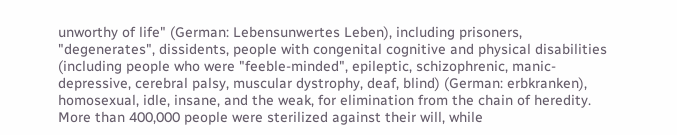unworthy of life" (German: Lebensunwertes Leben), including prisoners, "degenerates", dissidents, people with congenital cognitive and physical disabilities (including people who were "feeble-minded", epileptic, schizophrenic, manic-depressive, cerebral palsy, muscular dystrophy, deaf, blind) (German: erbkranken), homosexual, idle, insane, and the weak, for elimination from the chain of heredity. More than 400,000 people were sterilized against their will, while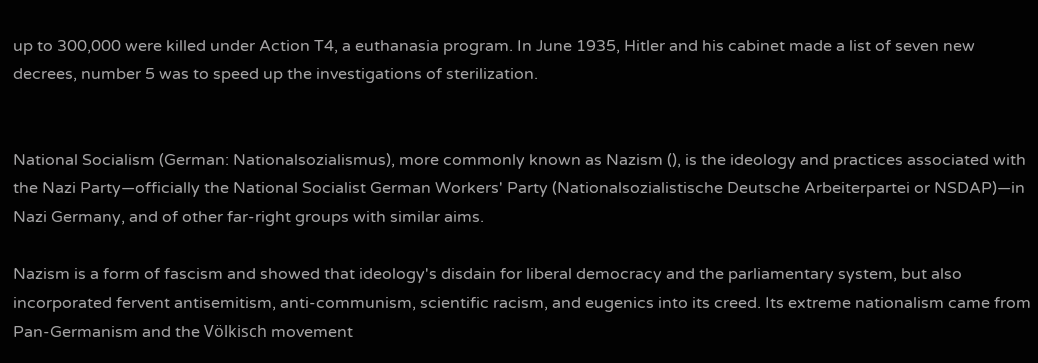up to 300,000 were killed under Action T4, a euthanasia program. In June 1935, Hitler and his cabinet made a list of seven new decrees, number 5 was to speed up the investigations of sterilization.


National Socialism (German: Nationalsozialismus), more commonly known as Nazism (), is the ideology and practices associated with the Nazi Party—officially the National Socialist German Workers' Party (Nationalsozialistische Deutsche Arbeiterpartei or NSDAP)—in Nazi Germany, and of other far-right groups with similar aims.

Nazism is a form of fascism and showed that ideology's disdain for liberal democracy and the parliamentary system, but also incorporated fervent antisemitism, anti-communism, scientific racism, and eugenics into its creed. Its extreme nationalism came from Pan-Germanism and the Völkisch movement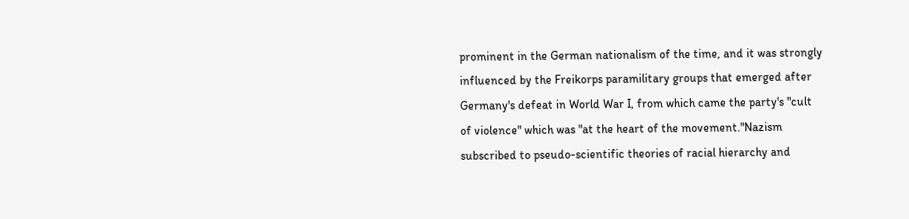prominent in the German nationalism of the time, and it was strongly influenced by the Freikorps paramilitary groups that emerged after Germany's defeat in World War I, from which came the party's "cult of violence" which was "at the heart of the movement."Nazism subscribed to pseudo-scientific theories of racial hierarchy and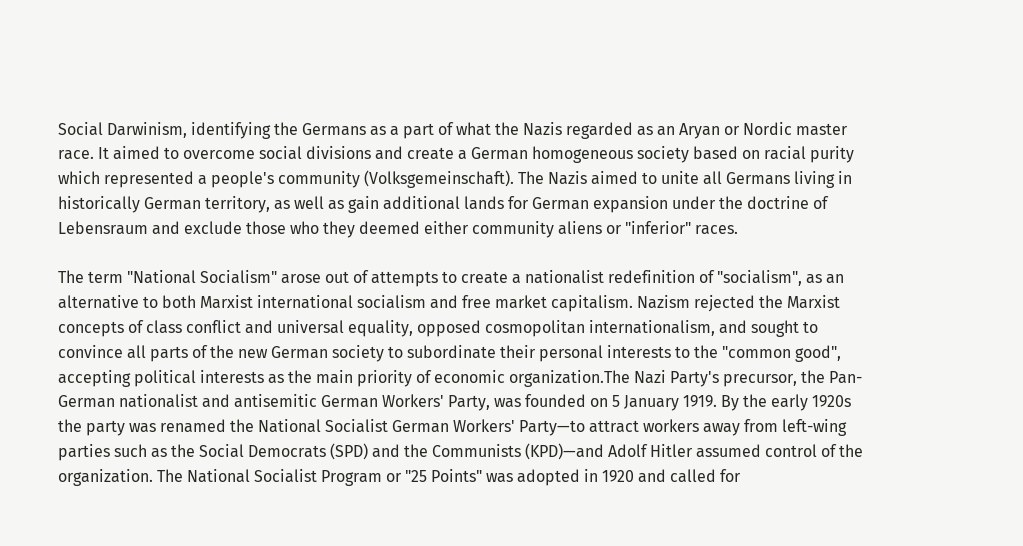Social Darwinism, identifying the Germans as a part of what the Nazis regarded as an Aryan or Nordic master race. It aimed to overcome social divisions and create a German homogeneous society based on racial purity which represented a people's community (Volksgemeinschaft). The Nazis aimed to unite all Germans living in historically German territory, as well as gain additional lands for German expansion under the doctrine of Lebensraum and exclude those who they deemed either community aliens or "inferior" races.

The term "National Socialism" arose out of attempts to create a nationalist redefinition of "socialism", as an alternative to both Marxist international socialism and free market capitalism. Nazism rejected the Marxist concepts of class conflict and universal equality, opposed cosmopolitan internationalism, and sought to convince all parts of the new German society to subordinate their personal interests to the "common good", accepting political interests as the main priority of economic organization.The Nazi Party's precursor, the Pan-German nationalist and antisemitic German Workers' Party, was founded on 5 January 1919. By the early 1920s the party was renamed the National Socialist German Workers' Party—to attract workers away from left-wing parties such as the Social Democrats (SPD) and the Communists (KPD)—and Adolf Hitler assumed control of the organization. The National Socialist Program or "25 Points" was adopted in 1920 and called for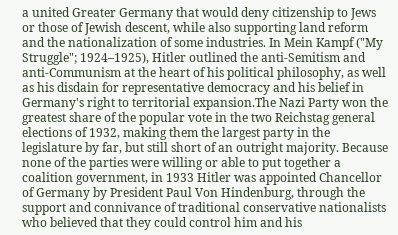a united Greater Germany that would deny citizenship to Jews or those of Jewish descent, while also supporting land reform and the nationalization of some industries. In Mein Kampf ("My Struggle"; 1924–1925), Hitler outlined the anti-Semitism and anti-Communism at the heart of his political philosophy, as well as his disdain for representative democracy and his belief in Germany's right to territorial expansion.The Nazi Party won the greatest share of the popular vote in the two Reichstag general elections of 1932, making them the largest party in the legislature by far, but still short of an outright majority. Because none of the parties were willing or able to put together a coalition government, in 1933 Hitler was appointed Chancellor of Germany by President Paul Von Hindenburg, through the support and connivance of traditional conservative nationalists who believed that they could control him and his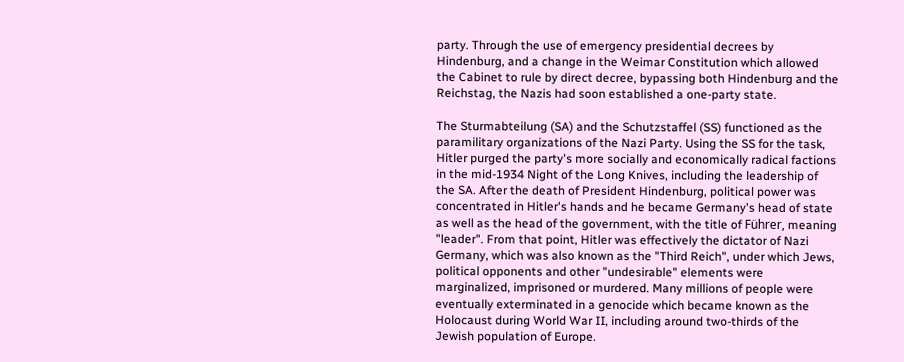party. Through the use of emergency presidential decrees by Hindenburg, and a change in the Weimar Constitution which allowed the Cabinet to rule by direct decree, bypassing both Hindenburg and the Reichstag, the Nazis had soon established a one-party state.

The Sturmabteilung (SA) and the Schutzstaffel (SS) functioned as the paramilitary organizations of the Nazi Party. Using the SS for the task, Hitler purged the party's more socially and economically radical factions in the mid-1934 Night of the Long Knives, including the leadership of the SA. After the death of President Hindenburg, political power was concentrated in Hitler's hands and he became Germany's head of state as well as the head of the government, with the title of Führer, meaning "leader". From that point, Hitler was effectively the dictator of Nazi Germany, which was also known as the "Third Reich", under which Jews, political opponents and other "undesirable" elements were marginalized, imprisoned or murdered. Many millions of people were eventually exterminated in a genocide which became known as the Holocaust during World War II, including around two-thirds of the Jewish population of Europe.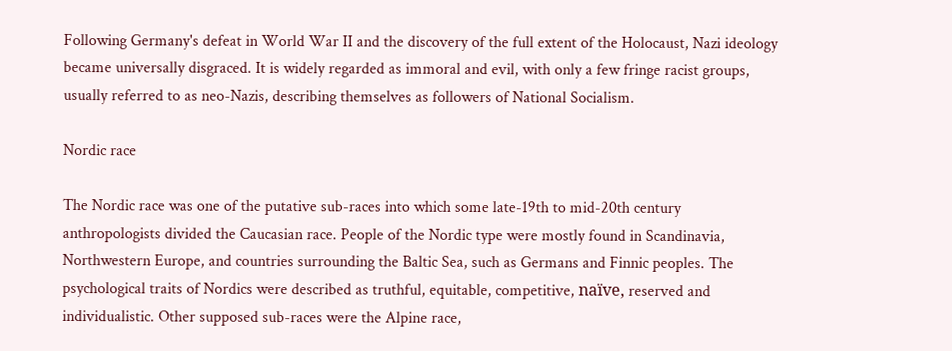Following Germany's defeat in World War II and the discovery of the full extent of the Holocaust, Nazi ideology became universally disgraced. It is widely regarded as immoral and evil, with only a few fringe racist groups, usually referred to as neo-Nazis, describing themselves as followers of National Socialism.

Nordic race

The Nordic race was one of the putative sub-races into which some late-19th to mid-20th century anthropologists divided the Caucasian race. People of the Nordic type were mostly found in Scandinavia, Northwestern Europe, and countries surrounding the Baltic Sea, such as Germans and Finnic peoples. The psychological traits of Nordics were described as truthful, equitable, competitive, naïve, reserved and individualistic. Other supposed sub-races were the Alpine race,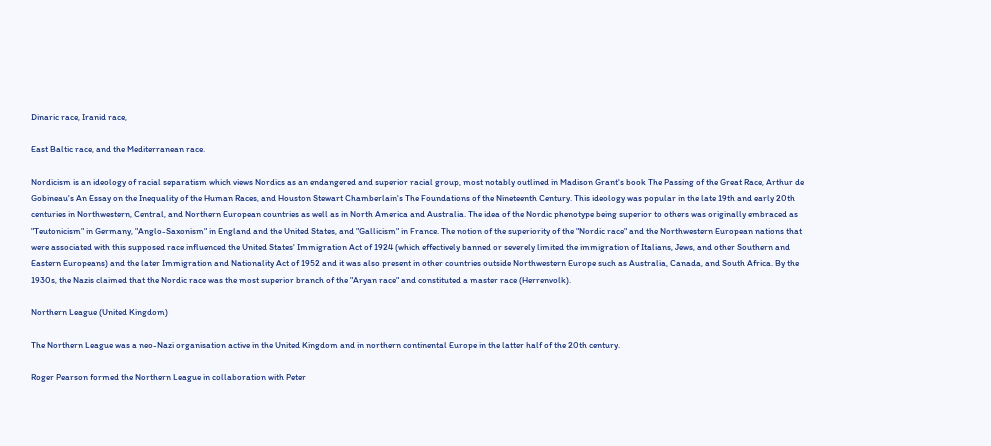Dinaric race, Iranid race,

East Baltic race, and the Mediterranean race.

Nordicism is an ideology of racial separatism which views Nordics as an endangered and superior racial group, most notably outlined in Madison Grant's book The Passing of the Great Race, Arthur de Gobineau's An Essay on the Inequality of the Human Races, and Houston Stewart Chamberlain's The Foundations of the Nineteenth Century. This ideology was popular in the late 19th and early 20th centuries in Northwestern, Central, and Northern European countries as well as in North America and Australia. The idea of the Nordic phenotype being superior to others was originally embraced as "Teutonicism" in Germany, "Anglo-Saxonism" in England and the United States, and "Gallicism" in France. The notion of the superiority of the "Nordic race" and the Northwestern European nations that were associated with this supposed race influenced the United States' Immigration Act of 1924 (which effectively banned or severely limited the immigration of Italians, Jews, and other Southern and Eastern Europeans) and the later Immigration and Nationality Act of 1952 and it was also present in other countries outside Northwestern Europe such as Australia, Canada, and South Africa. By the 1930s, the Nazis claimed that the Nordic race was the most superior branch of the "Aryan race" and constituted a master race (Herrenvolk).

Northern League (United Kingdom)

The Northern League was a neo-Nazi organisation active in the United Kingdom and in northern continental Europe in the latter half of the 20th century.

Roger Pearson formed the Northern League in collaboration with Peter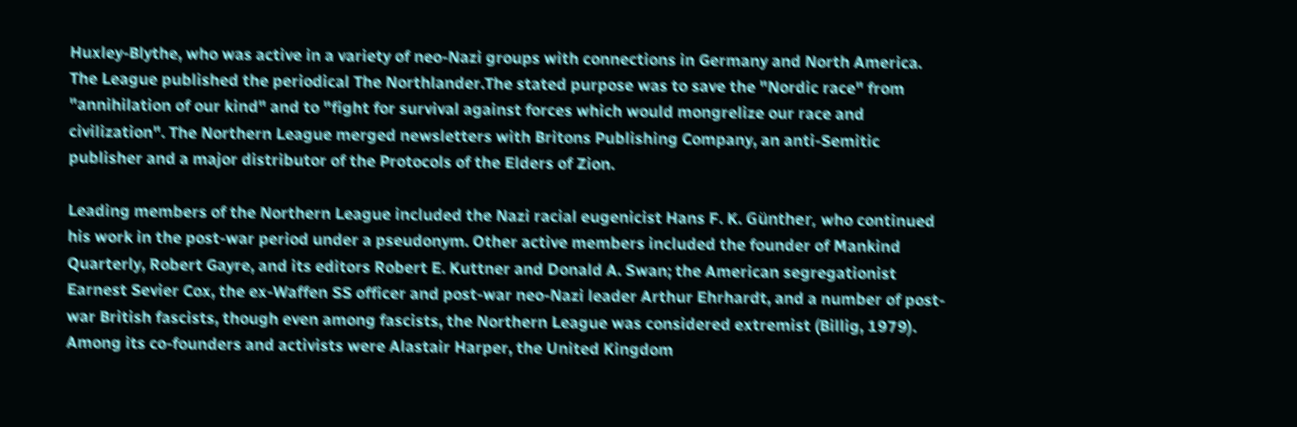Huxley-Blythe, who was active in a variety of neo-Nazi groups with connections in Germany and North America. The League published the periodical The Northlander.The stated purpose was to save the "Nordic race" from "annihilation of our kind" and to "fight for survival against forces which would mongrelize our race and civilization". The Northern League merged newsletters with Britons Publishing Company, an anti-Semitic publisher and a major distributor of the Protocols of the Elders of Zion.

Leading members of the Northern League included the Nazi racial eugenicist Hans F. K. Günther, who continued his work in the post-war period under a pseudonym. Other active members included the founder of Mankind Quarterly, Robert Gayre, and its editors Robert E. Kuttner and Donald A. Swan; the American segregationist Earnest Sevier Cox, the ex-Waffen SS officer and post-war neo-Nazi leader Arthur Ehrhardt, and a number of post-war British fascists, though even among fascists, the Northern League was considered extremist (Billig, 1979). Among its co-founders and activists were Alastair Harper, the United Kingdom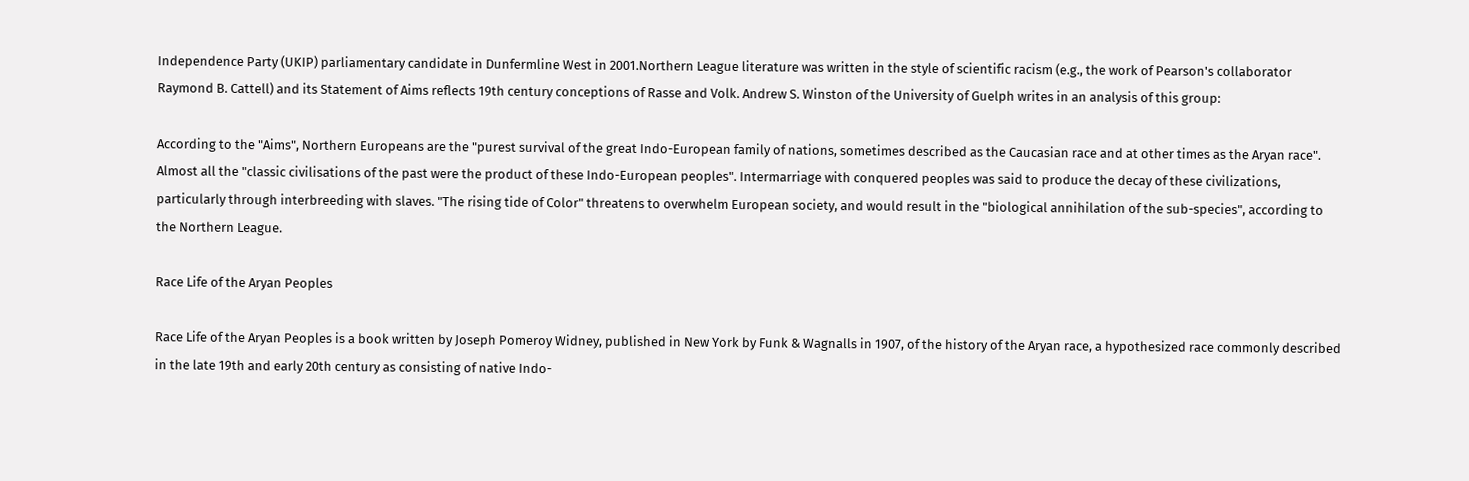Independence Party (UKIP) parliamentary candidate in Dunfermline West in 2001.Northern League literature was written in the style of scientific racism (e.g., the work of Pearson's collaborator Raymond B. Cattell) and its Statement of Aims reflects 19th century conceptions of Rasse and Volk. Andrew S. Winston of the University of Guelph writes in an analysis of this group:

According to the "Aims", Northern Europeans are the "purest survival of the great Indo-European family of nations, sometimes described as the Caucasian race and at other times as the Aryan race". Almost all the "classic civilisations of the past were the product of these Indo-European peoples". Intermarriage with conquered peoples was said to produce the decay of these civilizations, particularly through interbreeding with slaves. "The rising tide of Color" threatens to overwhelm European society, and would result in the "biological annihilation of the sub-species", according to the Northern League.

Race Life of the Aryan Peoples

Race Life of the Aryan Peoples is a book written by Joseph Pomeroy Widney, published in New York by Funk & Wagnalls in 1907, of the history of the Aryan race, a hypothesized race commonly described in the late 19th and early 20th century as consisting of native Indo-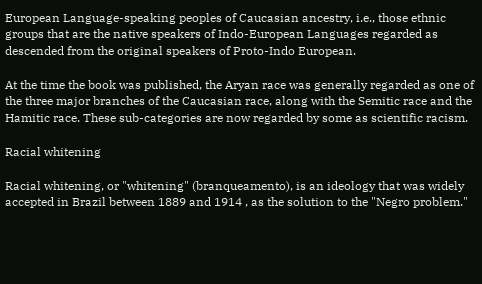European Language-speaking peoples of Caucasian ancestry, i.e., those ethnic groups that are the native speakers of Indo-European Languages regarded as descended from the original speakers of Proto-Indo European.

At the time the book was published, the Aryan race was generally regarded as one of the three major branches of the Caucasian race, along with the Semitic race and the Hamitic race. These sub-categories are now regarded by some as scientific racism.

Racial whitening

Racial whitening, or "whitening" (branqueamento), is an ideology that was widely accepted in Brazil between 1889 and 1914 , as the solution to the "Negro problem."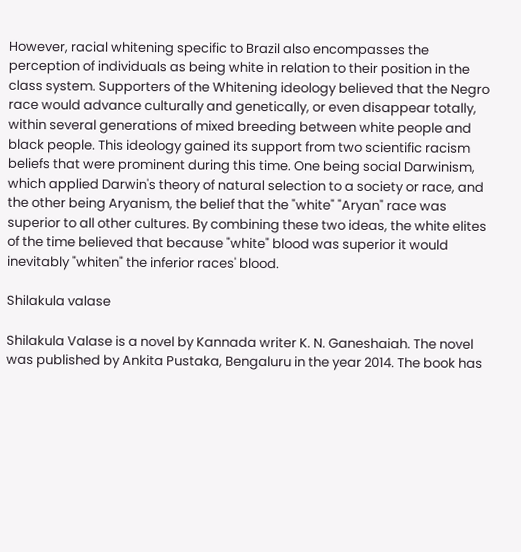However, racial whitening specific to Brazil also encompasses the perception of individuals as being white in relation to their position in the class system. Supporters of the Whitening ideology believed that the Negro race would advance culturally and genetically, or even disappear totally, within several generations of mixed breeding between white people and black people. This ideology gained its support from two scientific racism beliefs that were prominent during this time. One being social Darwinism, which applied Darwin's theory of natural selection to a society or race, and the other being Aryanism, the belief that the "white" "Aryan" race was superior to all other cultures. By combining these two ideas, the white elites of the time believed that because "white" blood was superior it would inevitably "whiten" the inferior races' blood.

Shilakula valase

Shilakula Valase is a novel by Kannada writer K. N. Ganeshaiah. The novel was published by Ankita Pustaka, Bengaluru in the year 2014. The book has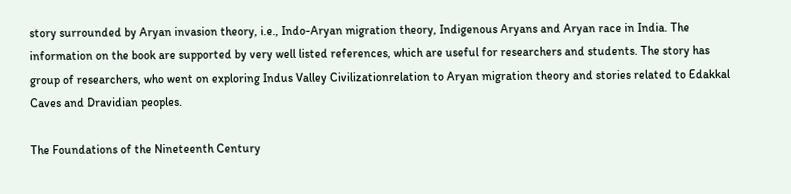story surrounded by Aryan invasion theory, i.e., Indo-Aryan migration theory, Indigenous Aryans and Aryan race in India. The information on the book are supported by very well listed references, which are useful for researchers and students. The story has group of researchers, who went on exploring Indus Valley Civilizationrelation to Aryan migration theory and stories related to Edakkal Caves and Dravidian peoples.

The Foundations of the Nineteenth Century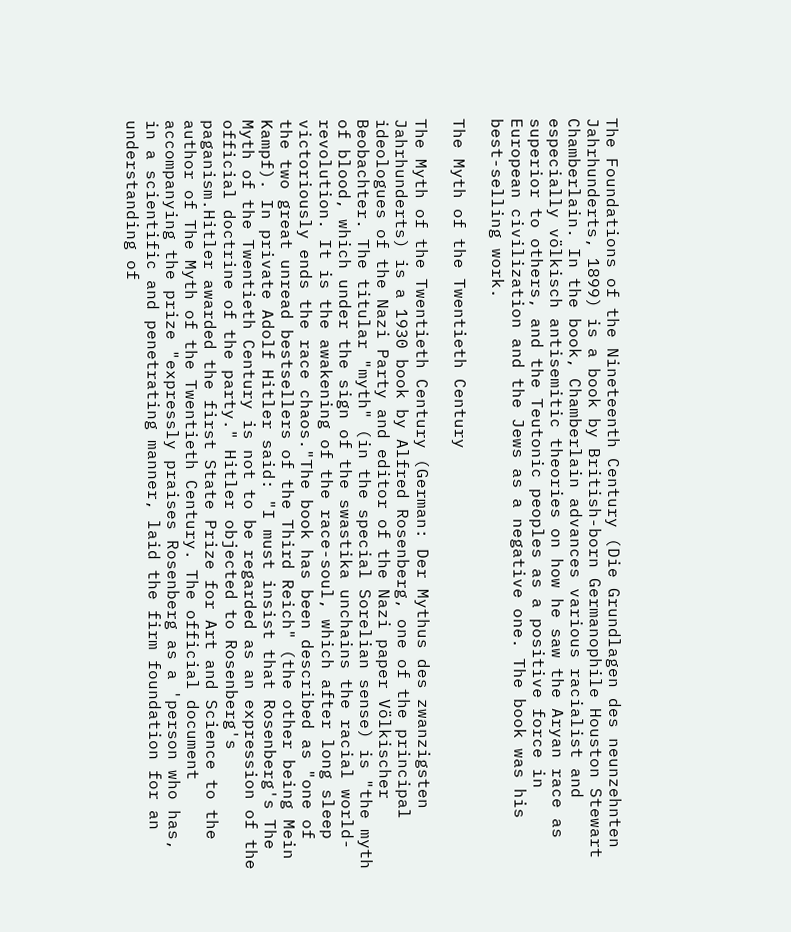The Foundations of the Nineteenth Century (Die Grundlagen des neunzehnten Jahrhunderts, 1899) is a book by British-born Germanophile Houston Stewart Chamberlain. In the book, Chamberlain advances various racialist and especially völkisch antisemitic theories on how he saw the Aryan race as superior to others, and the Teutonic peoples as a positive force in European civilization and the Jews as a negative one. The book was his best-selling work.

The Myth of the Twentieth Century

The Myth of the Twentieth Century (German: Der Mythus des zwanzigsten Jahrhunderts) is a 1930 book by Alfred Rosenberg, one of the principal ideologues of the Nazi Party and editor of the Nazi paper Völkischer Beobachter. The titular "myth" (in the special Sorelian sense) is "the myth of blood, which under the sign of the swastika unchains the racial world-revolution. It is the awakening of the race-soul, which after long sleep victoriously ends the race chaos."The book has been described as "one of the two great unread bestsellers of the Third Reich" (the other being Mein Kampf). In private Adolf Hitler said: "I must insist that Rosenberg's The Myth of the Twentieth Century is not to be regarded as an expression of the official doctrine of the party." Hitler objected to Rosenberg's paganism.Hitler awarded the first State Prize for Art and Science to the author of The Myth of the Twentieth Century. The official document accompanying the prize "expressly praises Rosenberg as a 'person who has, in a scientific and penetrating manner, laid the firm foundation for an understanding of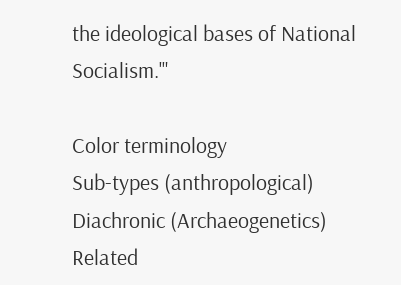the ideological bases of National Socialism.'"

Color terminology
Sub-types (anthropological)
Diachronic (Archaeogenetics)
Related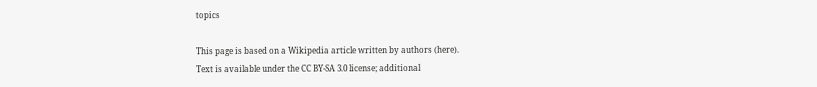topics

This page is based on a Wikipedia article written by authors (here).
Text is available under the CC BY-SA 3.0 license; additional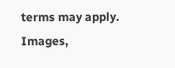terms may apply.
Images,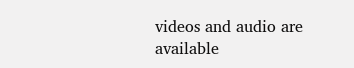videos and audio are available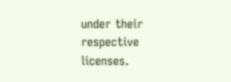under their respective licenses.